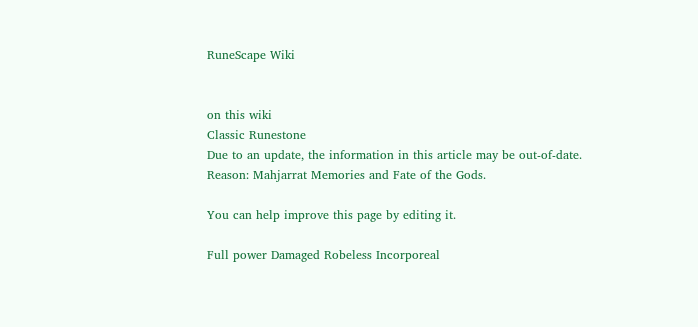RuneScape Wiki


on this wiki
Classic Runestone
Due to an update, the information in this article may be out-of-date.
Reason: Mahjarrat Memories and Fate of the Gods.

You can help improve this page by editing it.

Full power Damaged Robeless Incorporeal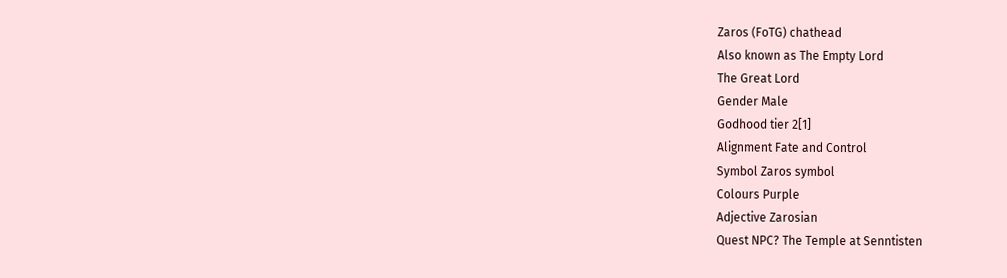Zaros (FoTG) chathead
Also known as The Empty Lord
The Great Lord
Gender Male
Godhood tier 2[1]
Alignment Fate and Control
Symbol Zaros symbol
Colours Purple
Adjective Zarosian
Quest NPC? The Temple at Senntisten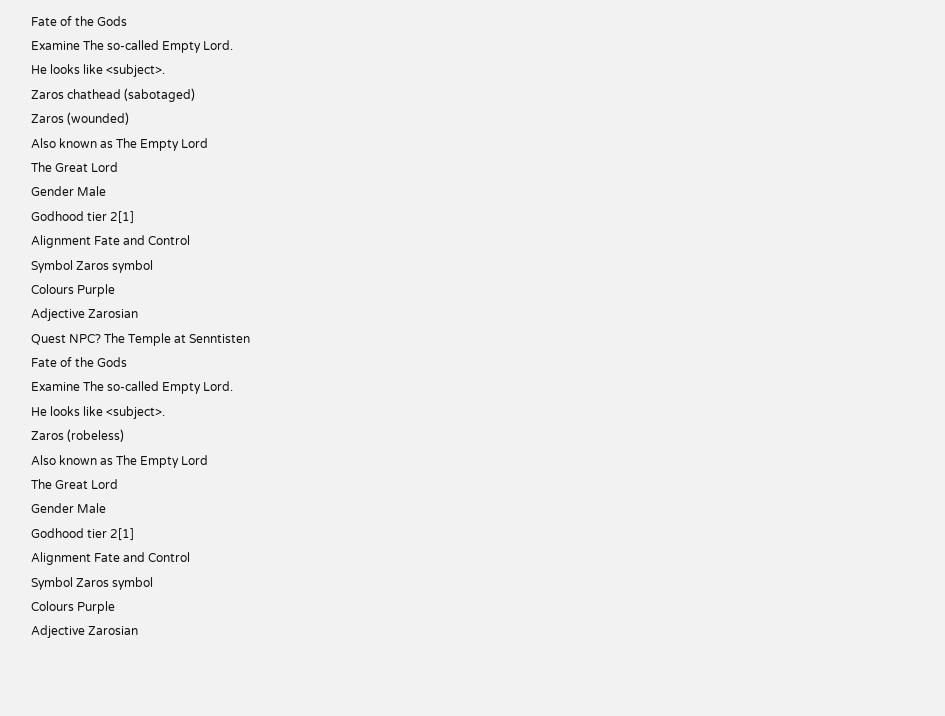Fate of the Gods
Examine The so-called Empty Lord.
He looks like <subject>.
Zaros chathead (sabotaged)
Zaros (wounded)
Also known as The Empty Lord
The Great Lord
Gender Male
Godhood tier 2[1]
Alignment Fate and Control
Symbol Zaros symbol
Colours Purple
Adjective Zarosian
Quest NPC? The Temple at Senntisten
Fate of the Gods
Examine The so-called Empty Lord.
He looks like <subject>.
Zaros (robeless)
Also known as The Empty Lord
The Great Lord
Gender Male
Godhood tier 2[1]
Alignment Fate and Control
Symbol Zaros symbol
Colours Purple
Adjective Zarosian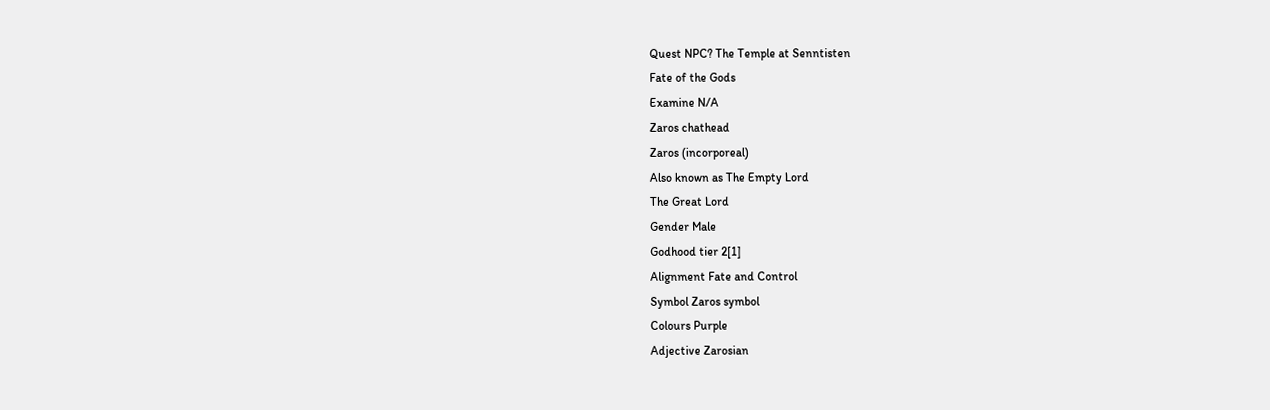Quest NPC? The Temple at Senntisten
Fate of the Gods
Examine N/A
Zaros chathead
Zaros (incorporeal)
Also known as The Empty Lord
The Great Lord
Gender Male
Godhood tier 2[1]
Alignment Fate and Control
Symbol Zaros symbol
Colours Purple
Adjective Zarosian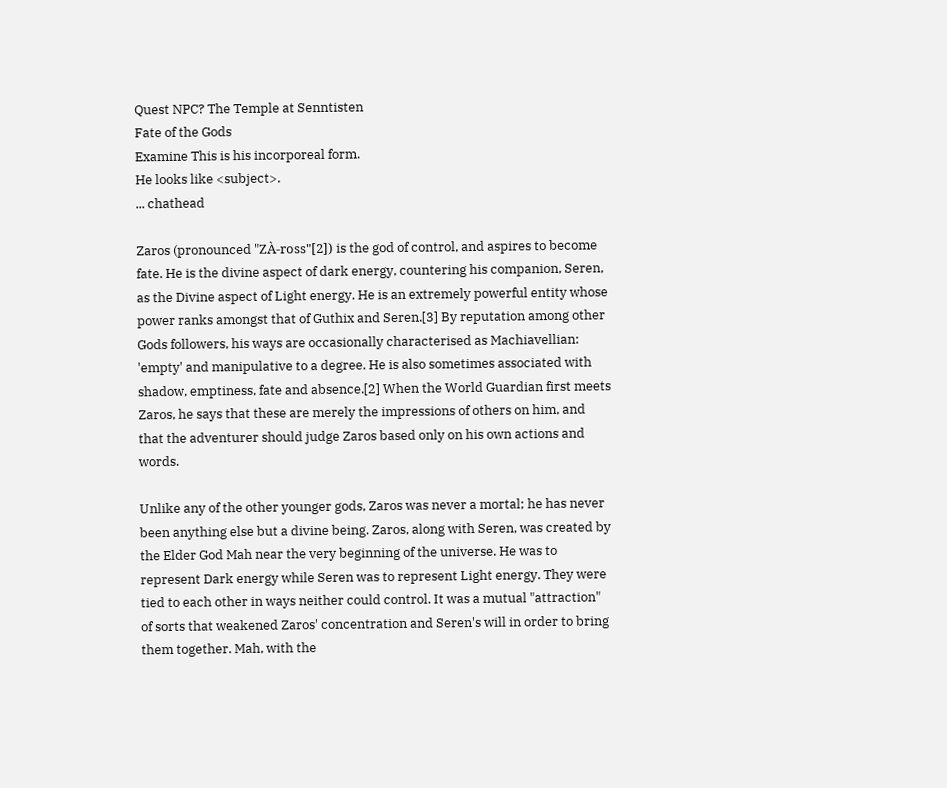Quest NPC? The Temple at Senntisten
Fate of the Gods
Examine This is his incorporeal form.
He looks like <subject>.
... chathead

Zaros (pronounced "ZÀ-ross"[2]) is the god of control, and aspires to become fate. He is the divine aspect of dark energy, countering his companion, Seren, as the Divine aspect of Light energy. He is an extremely powerful entity whose power ranks amongst that of Guthix and Seren.[3] By reputation among other Gods followers, his ways are occasionally characterised as Machiavellian: 'empty' and manipulative to a degree. He is also sometimes associated with shadow, emptiness, fate and absence.[2] When the World Guardian first meets Zaros, he says that these are merely the impressions of others on him, and that the adventurer should judge Zaros based only on his own actions and words.

Unlike any of the other younger gods, Zaros was never a mortal; he has never been anything else but a divine being. Zaros, along with Seren, was created by the Elder God Mah near the very beginning of the universe. He was to represent Dark energy while Seren was to represent Light energy. They were tied to each other in ways neither could control. It was a mutual "attraction" of sorts that weakened Zaros' concentration and Seren's will in order to bring them together. Mah, with the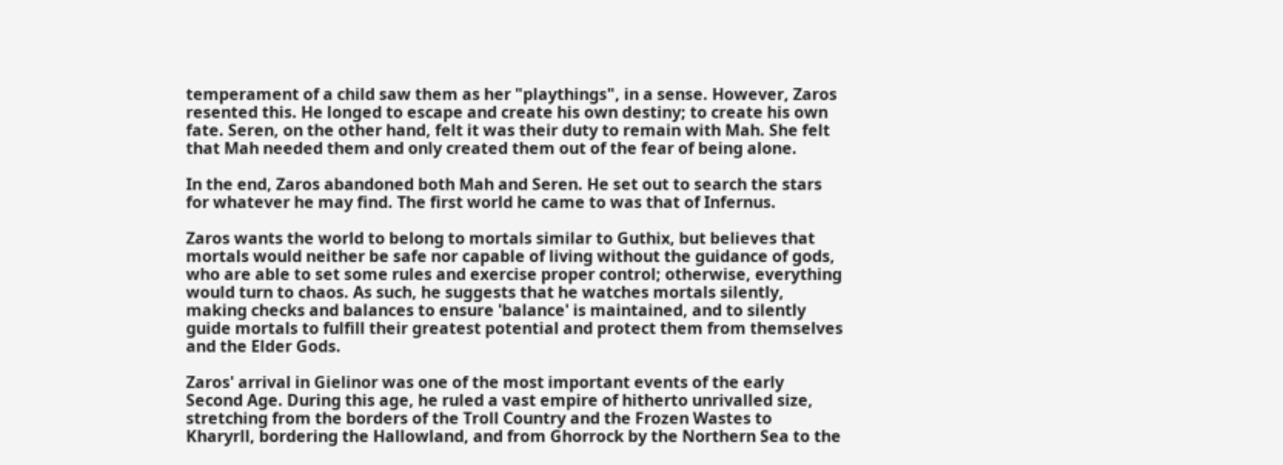temperament of a child saw them as her "playthings", in a sense. However, Zaros resented this. He longed to escape and create his own destiny; to create his own fate. Seren, on the other hand, felt it was their duty to remain with Mah. She felt that Mah needed them and only created them out of the fear of being alone.

In the end, Zaros abandoned both Mah and Seren. He set out to search the stars for whatever he may find. The first world he came to was that of Infernus.

Zaros wants the world to belong to mortals similar to Guthix, but believes that mortals would neither be safe nor capable of living without the guidance of gods, who are able to set some rules and exercise proper control; otherwise, everything would turn to chaos. As such, he suggests that he watches mortals silently, making checks and balances to ensure 'balance' is maintained, and to silently guide mortals to fulfill their greatest potential and protect them from themselves and the Elder Gods.

Zaros' arrival in Gielinor was one of the most important events of the early Second Age. During this age, he ruled a vast empire of hitherto unrivalled size, stretching from the borders of the Troll Country and the Frozen Wastes to Kharyrll, bordering the Hallowland, and from Ghorrock by the Northern Sea to the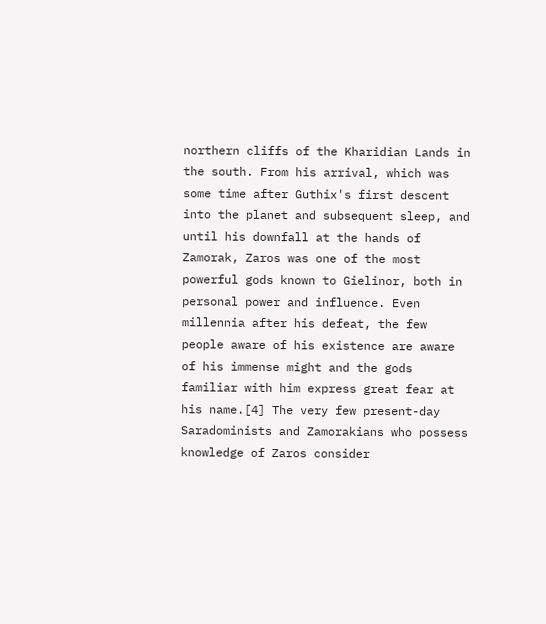northern cliffs of the Kharidian Lands in the south. From his arrival, which was some time after Guthix's first descent into the planet and subsequent sleep, and until his downfall at the hands of Zamorak, Zaros was one of the most powerful gods known to Gielinor, both in personal power and influence. Even millennia after his defeat, the few people aware of his existence are aware of his immense might and the gods familiar with him express great fear at his name.[4] The very few present-day Saradominists and Zamorakians who possess knowledge of Zaros consider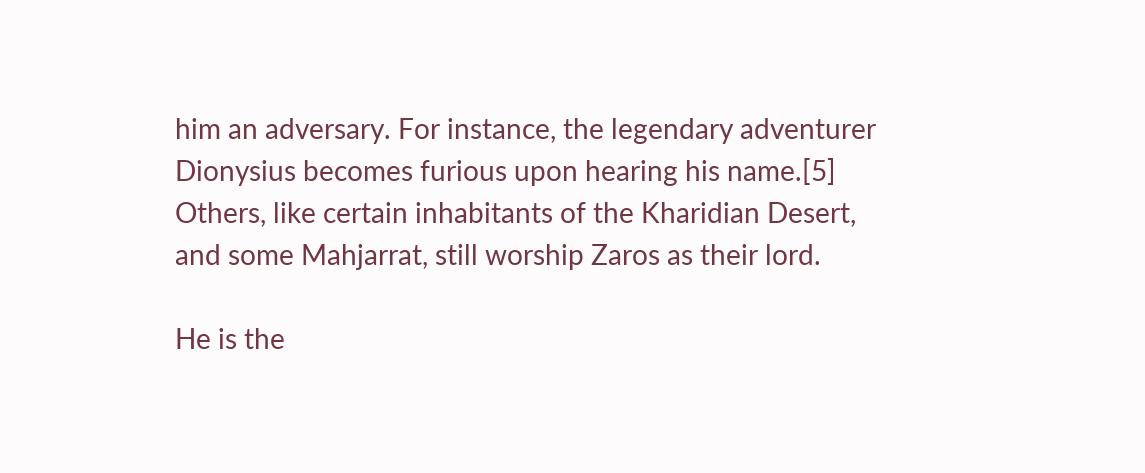him an adversary. For instance, the legendary adventurer Dionysius becomes furious upon hearing his name.[5] Others, like certain inhabitants of the Kharidian Desert, and some Mahjarrat, still worship Zaros as their lord.

He is the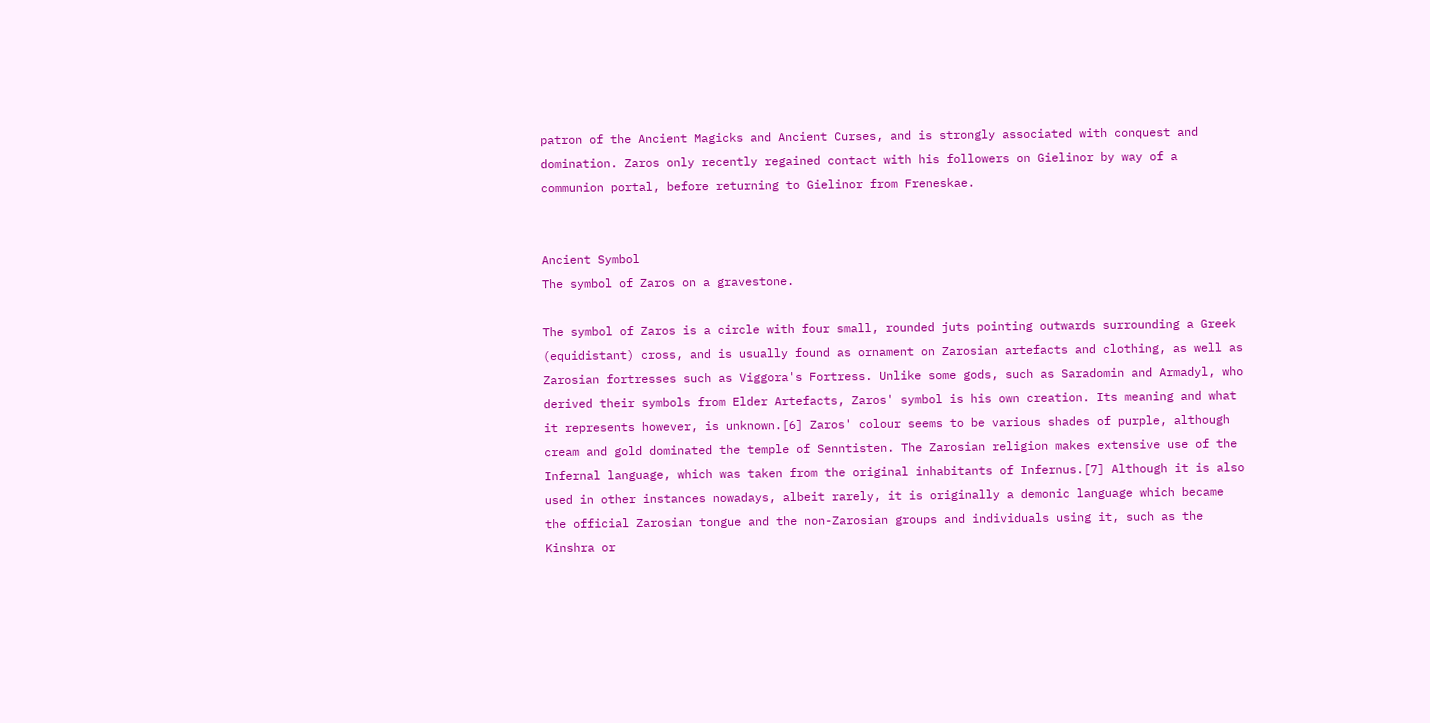patron of the Ancient Magicks and Ancient Curses, and is strongly associated with conquest and domination. Zaros only recently regained contact with his followers on Gielinor by way of a communion portal, before returning to Gielinor from Freneskae.


Ancient Symbol
The symbol of Zaros on a gravestone.

The symbol of Zaros is a circle with four small, rounded juts pointing outwards surrounding a Greek (equidistant) cross, and is usually found as ornament on Zarosian artefacts and clothing, as well as Zarosian fortresses such as Viggora's Fortress. Unlike some gods, such as Saradomin and Armadyl, who derived their symbols from Elder Artefacts, Zaros' symbol is his own creation. Its meaning and what it represents however, is unknown.[6] Zaros' colour seems to be various shades of purple, although cream and gold dominated the temple of Senntisten. The Zarosian religion makes extensive use of the Infernal language, which was taken from the original inhabitants of Infernus.[7] Although it is also used in other instances nowadays, albeit rarely, it is originally a demonic language which became the official Zarosian tongue and the non-Zarosian groups and individuals using it, such as the Kinshra or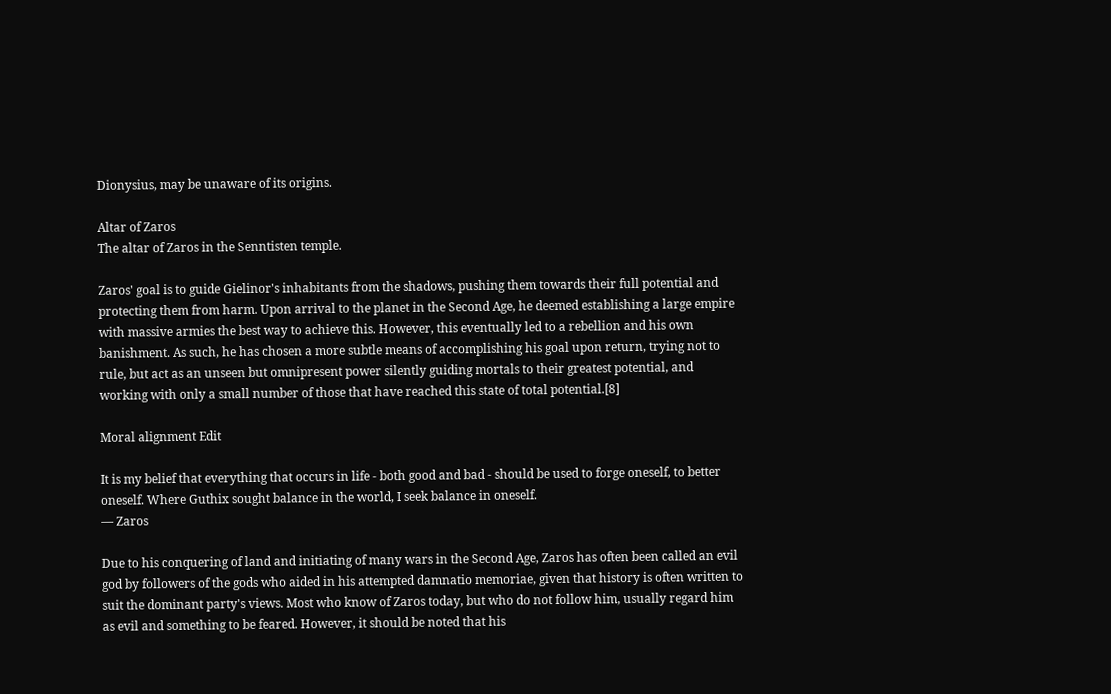Dionysius, may be unaware of its origins.

Altar of Zaros
The altar of Zaros in the Senntisten temple.

Zaros' goal is to guide Gielinor's inhabitants from the shadows, pushing them towards their full potential and protecting them from harm. Upon arrival to the planet in the Second Age, he deemed establishing a large empire with massive armies the best way to achieve this. However, this eventually led to a rebellion and his own banishment. As such, he has chosen a more subtle means of accomplishing his goal upon return, trying not to rule, but act as an unseen but omnipresent power silently guiding mortals to their greatest potential, and working with only a small number of those that have reached this state of total potential.[8]

Moral alignment Edit

It is my belief that everything that occurs in life - both good and bad - should be used to forge oneself, to better oneself. Where Guthix sought balance in the world, I seek balance in oneself.
— Zaros

Due to his conquering of land and initiating of many wars in the Second Age, Zaros has often been called an evil god by followers of the gods who aided in his attempted damnatio memoriae, given that history is often written to suit the dominant party's views. Most who know of Zaros today, but who do not follow him, usually regard him as evil and something to be feared. However, it should be noted that his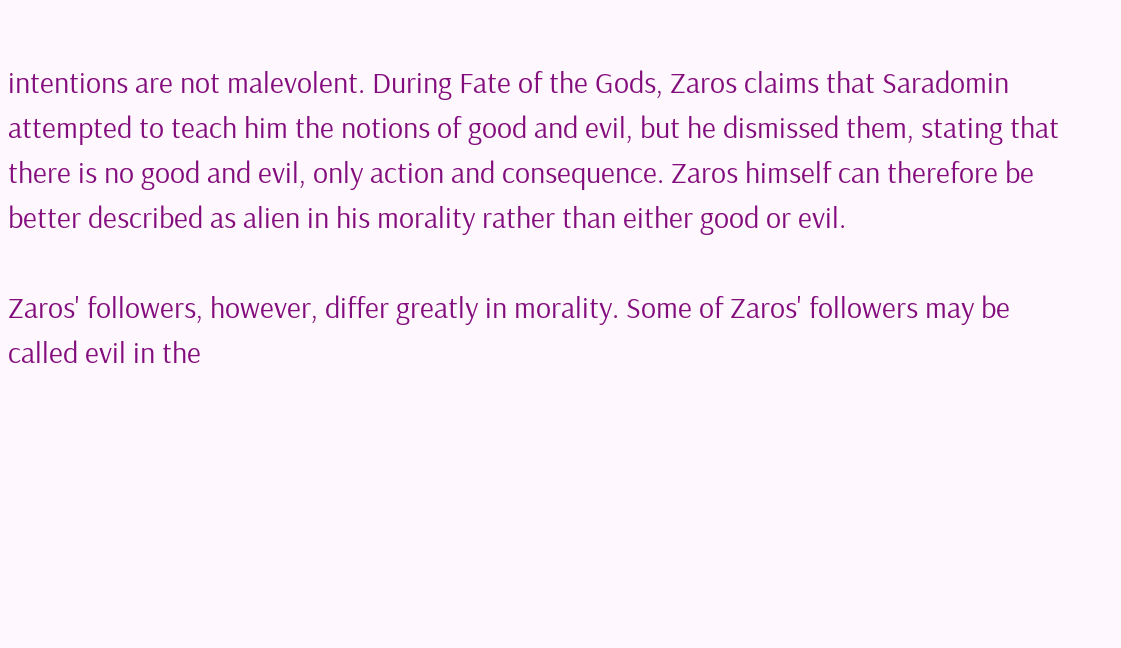intentions are not malevolent. During Fate of the Gods, Zaros claims that Saradomin attempted to teach him the notions of good and evil, but he dismissed them, stating that there is no good and evil, only action and consequence. Zaros himself can therefore be better described as alien in his morality rather than either good or evil.

Zaros' followers, however, differ greatly in morality. Some of Zaros' followers may be called evil in the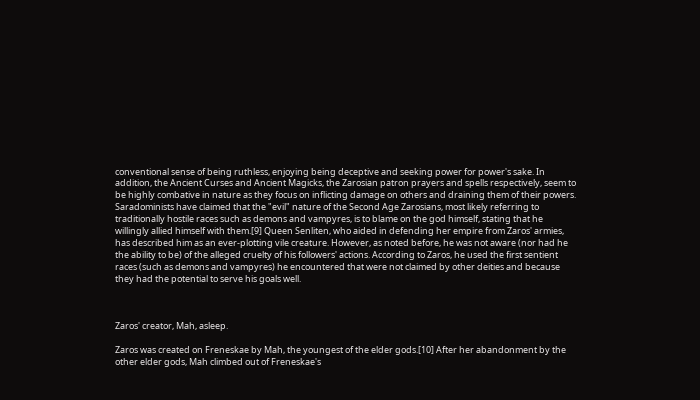conventional sense of being ruthless, enjoying being deceptive and seeking power for power's sake. In addition, the Ancient Curses and Ancient Magicks, the Zarosian patron prayers and spells respectively, seem to be highly combative in nature as they focus on inflicting damage on others and draining them of their powers. Saradominists have claimed that the "evil" nature of the Second Age Zarosians, most likely referring to traditionally hostile races such as demons and vampyres, is to blame on the god himself, stating that he willingly allied himself with them.[9] Queen Senliten, who aided in defending her empire from Zaros' armies, has described him as an ever-plotting vile creature. However, as noted before, he was not aware (nor had he the ability to be) of the alleged cruelty of his followers' actions. According to Zaros, he used the first sentient races (such as demons and vampyres) he encountered that were not claimed by other deities and because they had the potential to serve his goals well.



Zaros' creator, Mah, asleep.

Zaros was created on Freneskae by Mah, the youngest of the elder gods.[10] After her abandonment by the other elder gods, Mah climbed out of Freneskae's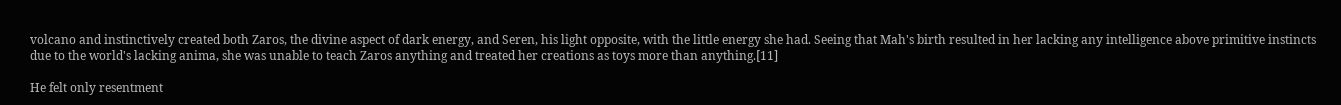volcano and instinctively created both Zaros, the divine aspect of dark energy, and Seren, his light opposite, with the little energy she had. Seeing that Mah's birth resulted in her lacking any intelligence above primitive instincts due to the world's lacking anima, she was unable to teach Zaros anything and treated her creations as toys more than anything.[11]

He felt only resentment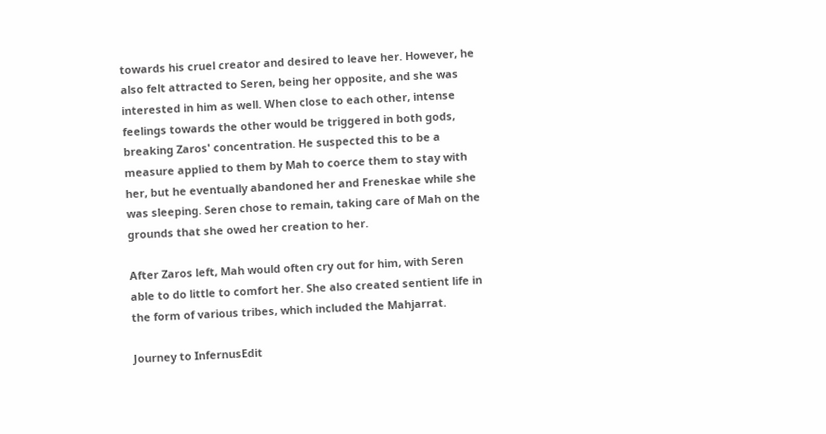towards his cruel creator and desired to leave her. However, he also felt attracted to Seren, being her opposite, and she was interested in him as well. When close to each other, intense feelings towards the other would be triggered in both gods, breaking Zaros' concentration. He suspected this to be a measure applied to them by Mah to coerce them to stay with her, but he eventually abandoned her and Freneskae while she was sleeping. Seren chose to remain, taking care of Mah on the grounds that she owed her creation to her.

After Zaros left, Mah would often cry out for him, with Seren able to do little to comfort her. She also created sentient life in the form of various tribes, which included the Mahjarrat.

Journey to InfernusEdit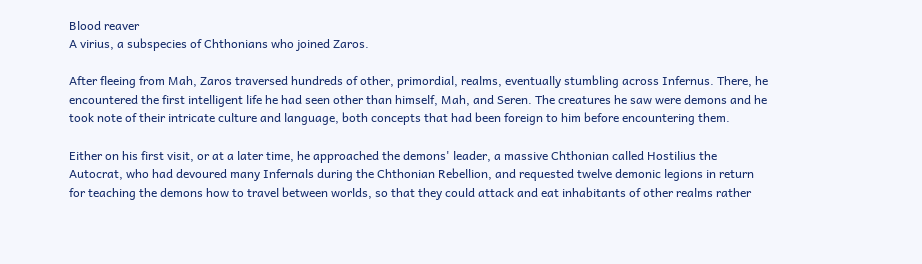Blood reaver
A virius, a subspecies of Chthonians who joined Zaros.

After fleeing from Mah, Zaros traversed hundreds of other, primordial, realms, eventually stumbling across Infernus. There, he encountered the first intelligent life he had seen other than himself, Mah, and Seren. The creatures he saw were demons and he took note of their intricate culture and language, both concepts that had been foreign to him before encountering them.

Either on his first visit, or at a later time, he approached the demons' leader, a massive Chthonian called Hostilius the Autocrat, who had devoured many Infernals during the Chthonian Rebellion, and requested twelve demonic legions in return for teaching the demons how to travel between worlds, so that they could attack and eat inhabitants of other realms rather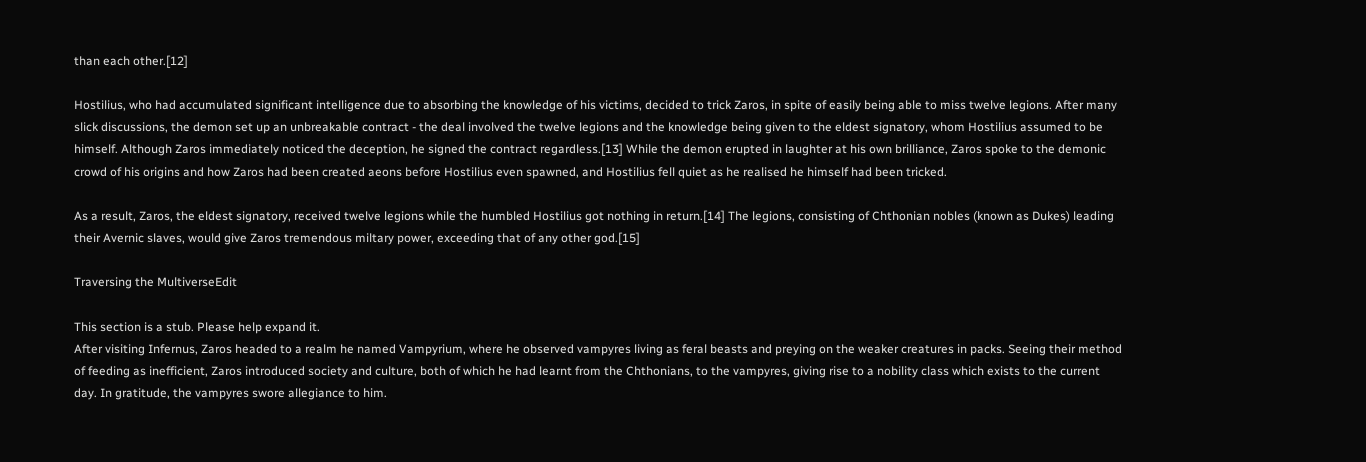than each other.[12]

Hostilius, who had accumulated significant intelligence due to absorbing the knowledge of his victims, decided to trick Zaros, in spite of easily being able to miss twelve legions. After many slick discussions, the demon set up an unbreakable contract - the deal involved the twelve legions and the knowledge being given to the eldest signatory, whom Hostilius assumed to be himself. Although Zaros immediately noticed the deception, he signed the contract regardless.[13] While the demon erupted in laughter at his own brilliance, Zaros spoke to the demonic crowd of his origins and how Zaros had been created aeons before Hostilius even spawned, and Hostilius fell quiet as he realised he himself had been tricked.

As a result, Zaros, the eldest signatory, received twelve legions while the humbled Hostilius got nothing in return.[14] The legions, consisting of Chthonian nobles (known as Dukes) leading their Avernic slaves, would give Zaros tremendous miltary power, exceeding that of any other god.[15]

Traversing the MultiverseEdit

This section is a stub. Please help expand it.
After visiting Infernus, Zaros headed to a realm he named Vampyrium, where he observed vampyres living as feral beasts and preying on the weaker creatures in packs. Seeing their method of feeding as inefficient, Zaros introduced society and culture, both of which he had learnt from the Chthonians, to the vampyres, giving rise to a nobility class which exists to the current day. In gratitude, the vampyres swore allegiance to him.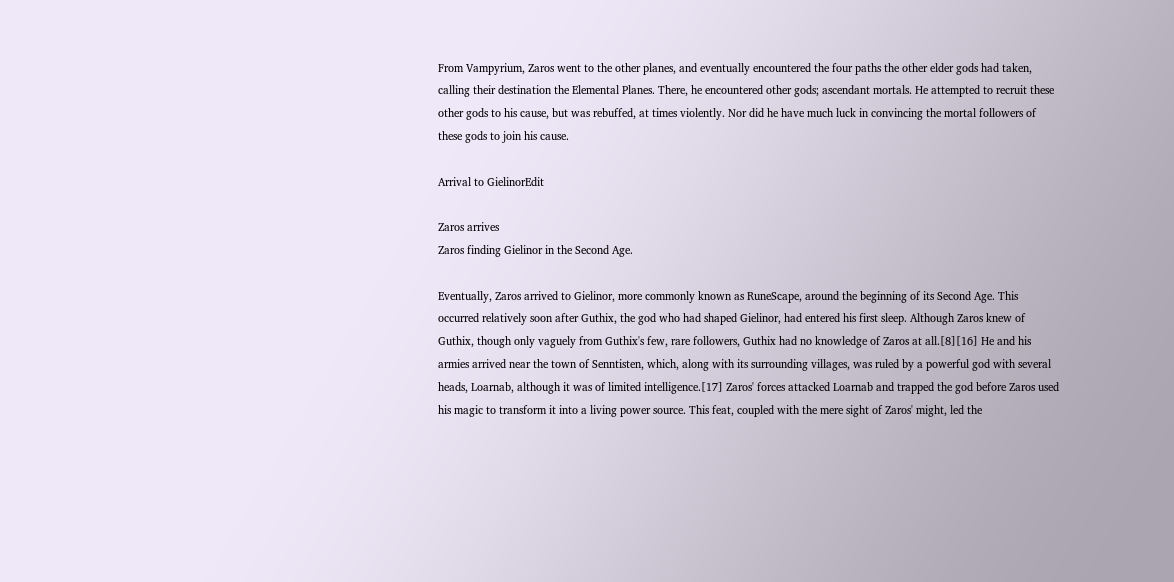From Vampyrium, Zaros went to the other planes, and eventually encountered the four paths the other elder gods had taken, calling their destination the Elemental Planes. There, he encountered other gods; ascendant mortals. He attempted to recruit these other gods to his cause, but was rebuffed, at times violently. Nor did he have much luck in convincing the mortal followers of these gods to join his cause.

Arrival to GielinorEdit

Zaros arrives
Zaros finding Gielinor in the Second Age.

Eventually, Zaros arrived to Gielinor, more commonly known as RuneScape, around the beginning of its Second Age. This occurred relatively soon after Guthix, the god who had shaped Gielinor, had entered his first sleep. Although Zaros knew of Guthix, though only vaguely from Guthix's few, rare followers, Guthix had no knowledge of Zaros at all.[8][16] He and his armies arrived near the town of Senntisten, which, along with its surrounding villages, was ruled by a powerful god with several heads, Loarnab, although it was of limited intelligence.[17] Zaros' forces attacked Loarnab and trapped the god before Zaros used his magic to transform it into a living power source. This feat, coupled with the mere sight of Zaros' might, led the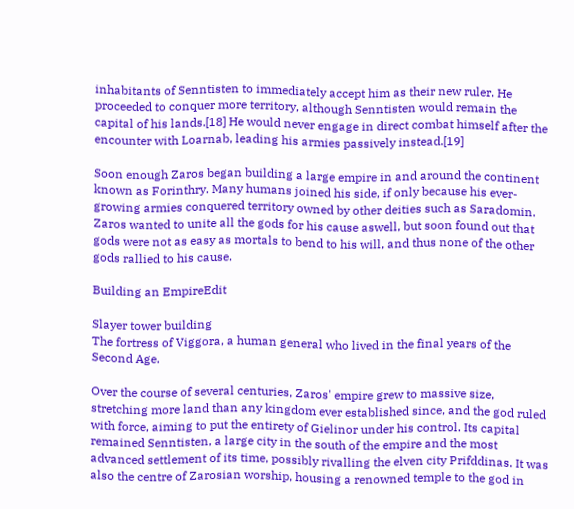inhabitants of Senntisten to immediately accept him as their new ruler. He proceeded to conquer more territory, although Senntisten would remain the capital of his lands.[18] He would never engage in direct combat himself after the encounter with Loarnab, leading his armies passively instead.[19]

Soon enough Zaros began building a large empire in and around the continent known as Forinthry. Many humans joined his side, if only because his ever-growing armies conquered territory owned by other deities such as Saradomin. Zaros wanted to unite all the gods for his cause aswell, but soon found out that gods were not as easy as mortals to bend to his will, and thus none of the other gods rallied to his cause.

Building an EmpireEdit

Slayer tower building
The fortress of Viggora, a human general who lived in the final years of the Second Age.

Over the course of several centuries, Zaros' empire grew to massive size, stretching more land than any kingdom ever established since, and the god ruled with force, aiming to put the entirety of Gielinor under his control. Its capital remained Senntisten, a large city in the south of the empire and the most advanced settlement of its time, possibly rivalling the elven city Prifddinas. It was also the centre of Zarosian worship, housing a renowned temple to the god in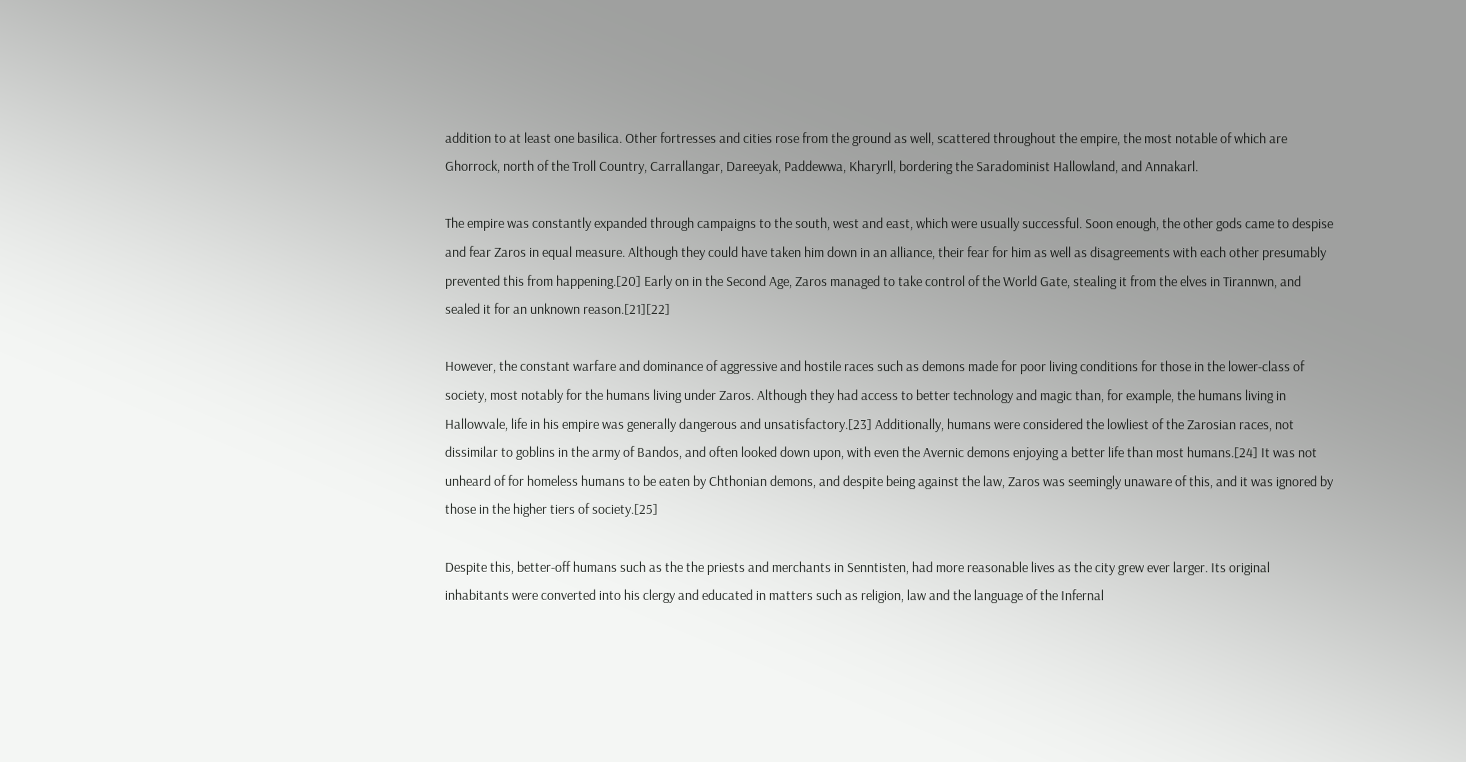addition to at least one basilica. Other fortresses and cities rose from the ground as well, scattered throughout the empire, the most notable of which are Ghorrock, north of the Troll Country, Carrallangar, Dareeyak, Paddewwa, Kharyrll, bordering the Saradominist Hallowland, and Annakarl.

The empire was constantly expanded through campaigns to the south, west and east, which were usually successful. Soon enough, the other gods came to despise and fear Zaros in equal measure. Although they could have taken him down in an alliance, their fear for him as well as disagreements with each other presumably prevented this from happening.[20] Early on in the Second Age, Zaros managed to take control of the World Gate, stealing it from the elves in Tirannwn, and sealed it for an unknown reason.[21][22]

However, the constant warfare and dominance of aggressive and hostile races such as demons made for poor living conditions for those in the lower-class of society, most notably for the humans living under Zaros. Although they had access to better technology and magic than, for example, the humans living in Hallowvale, life in his empire was generally dangerous and unsatisfactory.[23] Additionally, humans were considered the lowliest of the Zarosian races, not dissimilar to goblins in the army of Bandos, and often looked down upon, with even the Avernic demons enjoying a better life than most humans.[24] It was not unheard of for homeless humans to be eaten by Chthonian demons, and despite being against the law, Zaros was seemingly unaware of this, and it was ignored by those in the higher tiers of society.[25]

Despite this, better-off humans such as the the priests and merchants in Senntisten, had more reasonable lives as the city grew ever larger. Its original inhabitants were converted into his clergy and educated in matters such as religion, law and the language of the Infernal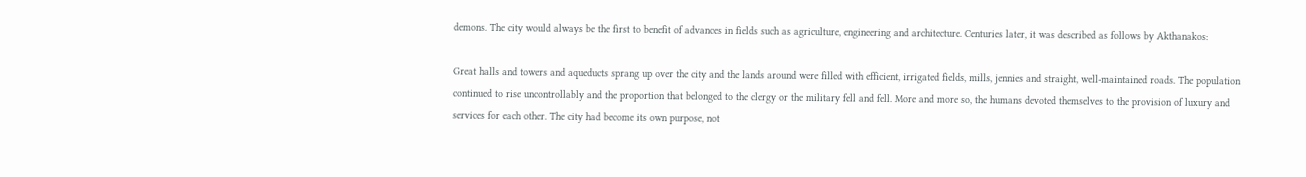demons. The city would always be the first to benefit of advances in fields such as agriculture, engineering and architecture. Centuries later, it was described as follows by Akthanakos:

Great halls and towers and aqueducts sprang up over the city and the lands around were filled with efficient, irrigated fields, mills, jennies and straight, well-maintained roads. The population continued to rise uncontrollably and the proportion that belonged to the clergy or the military fell and fell. More and more so, the humans devoted themselves to the provision of luxury and services for each other. The city had become its own purpose, not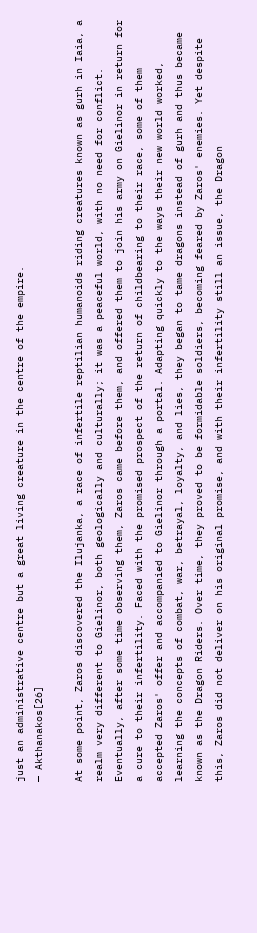just an administrative centre but a great living creature in the centre of the empire.
— Akthanakos[26]

At some point, Zaros discovered the Ilujanka, a race of infertile reptilian humanoids riding creatures known as gurh in Iaia, a realm very different to Gielinor, both geologically and culturally; it was a peaceful world, with no need for conflict. Eventually, after some time observing them, Zaros came before them, and offered them to join his army on Gielinor in return for a cure to their infertility. Faced with the promised prospect of the return of childbearing to their race, some of them accepted Zaros' offer and accompanied to Gielinor through a portal. Adapting quickly to the ways their new world worked, learning the concepts of combat, war, betrayal, loyalty, and lies, they began to tame dragons instead of gurh and thus became known as the Dragon Riders. Over time, they proved to be formidable soldiers, becoming feared by Zaros' enemies. Yet despite this, Zaros did not deliver on his original promise, and with their infertility still an issue, the Dragon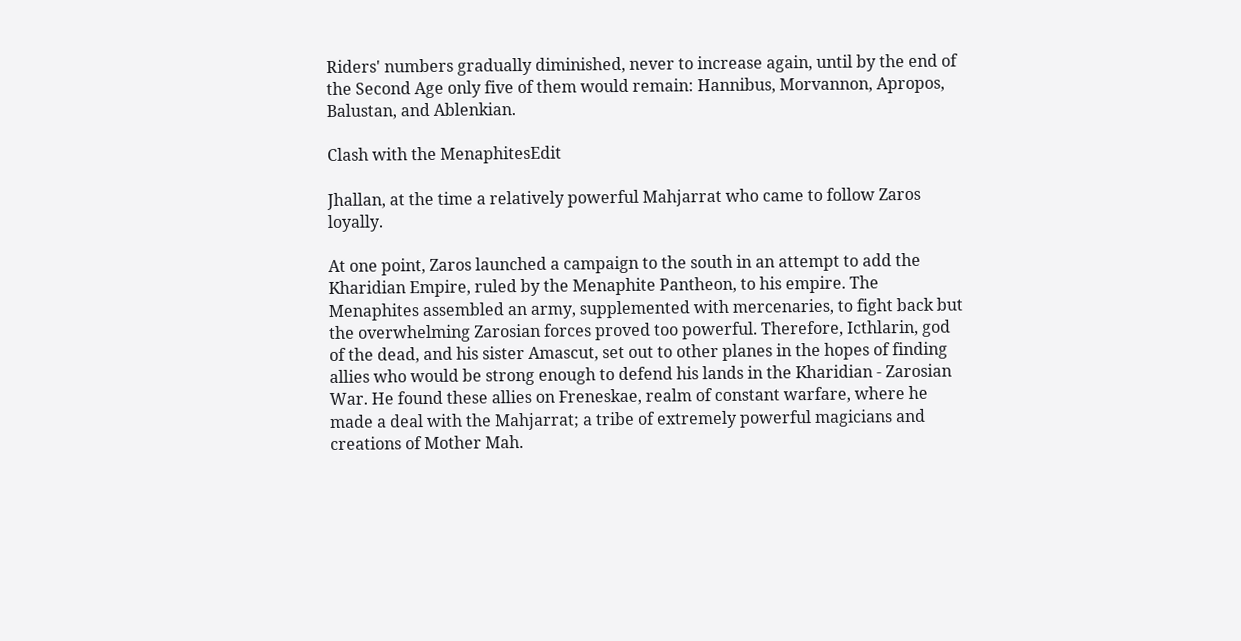Riders' numbers gradually diminished, never to increase again, until by the end of the Second Age only five of them would remain: Hannibus, Morvannon, Apropos, Balustan, and Ablenkian.

Clash with the MenaphitesEdit

Jhallan, at the time a relatively powerful Mahjarrat who came to follow Zaros loyally.

At one point, Zaros launched a campaign to the south in an attempt to add the Kharidian Empire, ruled by the Menaphite Pantheon, to his empire. The Menaphites assembled an army, supplemented with mercenaries, to fight back but the overwhelming Zarosian forces proved too powerful. Therefore, Icthlarin, god of the dead, and his sister Amascut, set out to other planes in the hopes of finding allies who would be strong enough to defend his lands in the Kharidian - Zarosian War. He found these allies on Freneskae, realm of constant warfare, where he made a deal with the Mahjarrat; a tribe of extremely powerful magicians and creations of Mother Mah.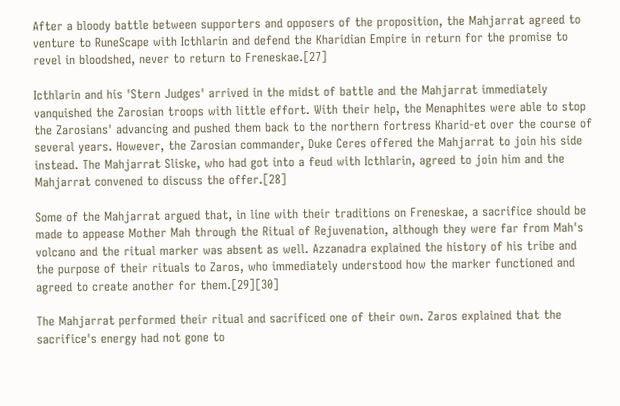After a bloody battle between supporters and opposers of the proposition, the Mahjarrat agreed to venture to RuneScape with Icthlarin and defend the Kharidian Empire in return for the promise to revel in bloodshed, never to return to Freneskae.[27]

Icthlarin and his 'Stern Judges' arrived in the midst of battle and the Mahjarrat immediately vanquished the Zarosian troops with little effort. With their help, the Menaphites were able to stop the Zarosians' advancing and pushed them back to the northern fortress Kharid-et over the course of several years. However, the Zarosian commander, Duke Ceres offered the Mahjarrat to join his side instead. The Mahjarrat Sliske, who had got into a feud with Icthlarin, agreed to join him and the Mahjarrat convened to discuss the offer.[28]

Some of the Mahjarrat argued that, in line with their traditions on Freneskae, a sacrifice should be made to appease Mother Mah through the Ritual of Rejuvenation, although they were far from Mah's volcano and the ritual marker was absent as well. Azzanadra explained the history of his tribe and the purpose of their rituals to Zaros, who immediately understood how the marker functioned and agreed to create another for them.[29][30]

The Mahjarrat performed their ritual and sacrificed one of their own. Zaros explained that the sacrifice's energy had not gone to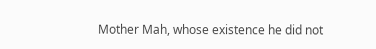Mother Mah, whose existence he did not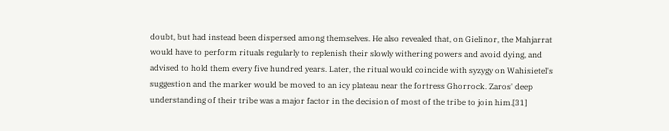doubt, but had instead been dispersed among themselves. He also revealed that, on Gielinor, the Mahjarrat would have to perform rituals regularly to replenish their slowly withering powers and avoid dying, and advised to hold them every five hundred years. Later, the ritual would coincide with syzygy on Wahisietel's suggestion and the marker would be moved to an icy plateau near the fortress Ghorrock. Zaros' deep understanding of their tribe was a major factor in the decision of most of the tribe to join him.[31]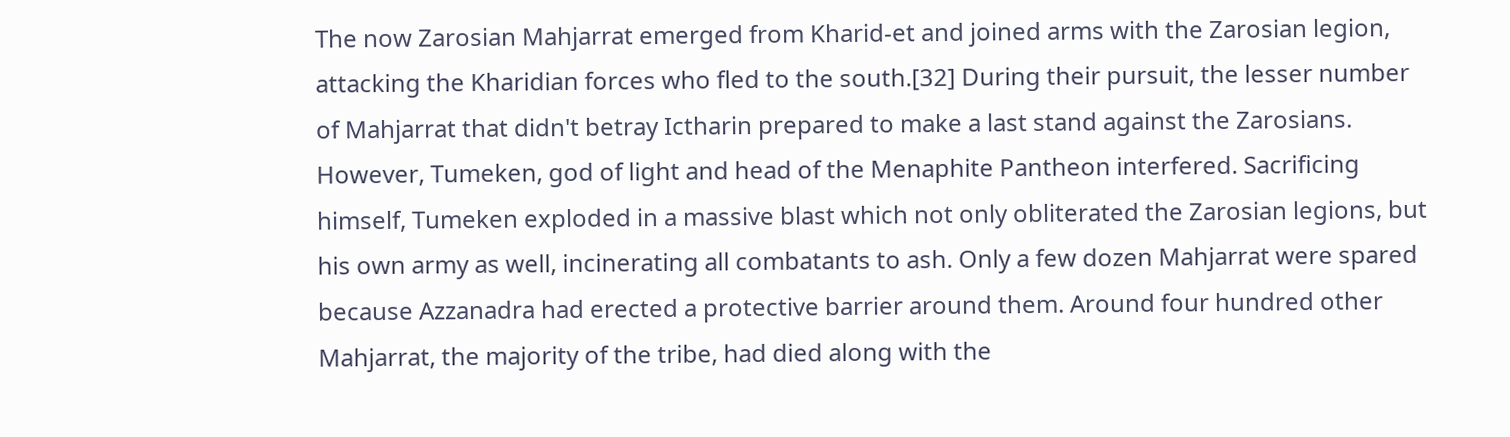The now Zarosian Mahjarrat emerged from Kharid-et and joined arms with the Zarosian legion, attacking the Kharidian forces who fled to the south.[32] During their pursuit, the lesser number of Mahjarrat that didn't betray Ictharin prepared to make a last stand against the Zarosians. However, Tumeken, god of light and head of the Menaphite Pantheon interfered. Sacrificing himself, Tumeken exploded in a massive blast which not only obliterated the Zarosian legions, but his own army as well, incinerating all combatants to ash. Only a few dozen Mahjarrat were spared because Azzanadra had erected a protective barrier around them. Around four hundred other Mahjarrat, the majority of the tribe, had died along with the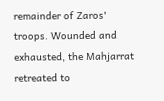remainder of Zaros' troops. Wounded and exhausted, the Mahjarrat retreated to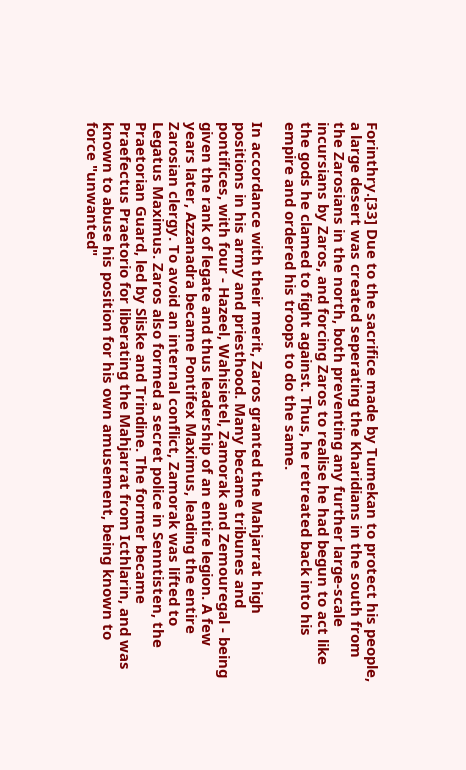Forinthry.[33] Due to the sacrifice made by Tumekan to protect his people, a large desert was created seperating the Kharidians in the south from the Zarosians in the north, both preventing any further large-scale incursians by Zaros, and forcing Zaros to realise he had begun to act like the gods he clamed to fight against. Thus, he retreated back into his empire and ordered his troops to do the same.

In accordance with their merit, Zaros granted the Mahjarrat high positions in his army and priesthood. Many became tribunes and pontifices, with four - Hazeel, Wahisietel, Zamorak and Zemouregal - being given the rank of legate and thus leadership of an entire legion. A few years later, Azzanadra became Pontifex Maximus, leading the entire Zarosian clergy. To avoid an internal conflict, Zamorak was lifted to Legatus Maximus. Zaros also formed a secret police in Senntisten, the Praetorian Guard, led by Sliske and Trindine. The former became Praefectus Praetorio for liberating the Mahjarrat from Icthlarin, and was known to abuse his position for his own amusement, being known to force "unwanted"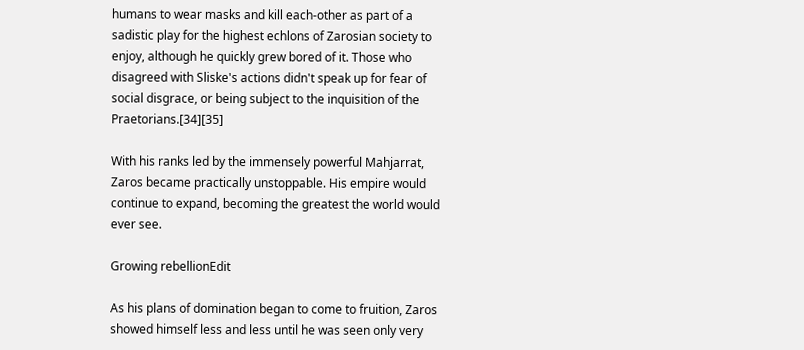humans to wear masks and kill each-other as part of a sadistic play for the highest echlons of Zarosian society to enjoy, although he quickly grew bored of it. Those who disagreed with Sliske's actions didn't speak up for fear of social disgrace, or being subject to the inquisition of the Praetorians.[34][35]

With his ranks led by the immensely powerful Mahjarrat, Zaros became practically unstoppable. His empire would continue to expand, becoming the greatest the world would ever see.

Growing rebellionEdit

As his plans of domination began to come to fruition, Zaros showed himself less and less until he was seen only very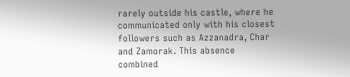rarely outside his castle, where he communicated only with his closest followers such as Azzanadra, Char and Zamorak. This absence combined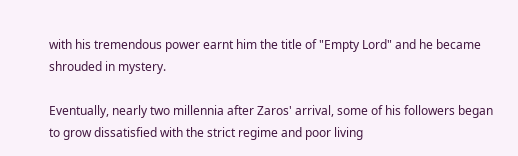with his tremendous power earnt him the title of "Empty Lord" and he became shrouded in mystery.

Eventually, nearly two millennia after Zaros' arrival, some of his followers began to grow dissatisfied with the strict regime and poor living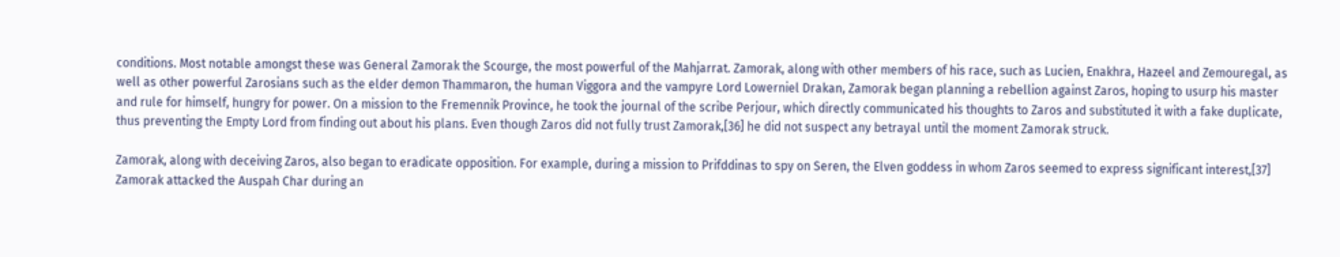conditions. Most notable amongst these was General Zamorak the Scourge, the most powerful of the Mahjarrat. Zamorak, along with other members of his race, such as Lucien, Enakhra, Hazeel and Zemouregal, as well as other powerful Zarosians such as the elder demon Thammaron, the human Viggora and the vampyre Lord Lowerniel Drakan, Zamorak began planning a rebellion against Zaros, hoping to usurp his master and rule for himself, hungry for power. On a mission to the Fremennik Province, he took the journal of the scribe Perjour, which directly communicated his thoughts to Zaros and substituted it with a fake duplicate, thus preventing the Empty Lord from finding out about his plans. Even though Zaros did not fully trust Zamorak,[36] he did not suspect any betrayal until the moment Zamorak struck.

Zamorak, along with deceiving Zaros, also began to eradicate opposition. For example, during a mission to Prifddinas to spy on Seren, the Elven goddess in whom Zaros seemed to express significant interest,[37] Zamorak attacked the Auspah Char during an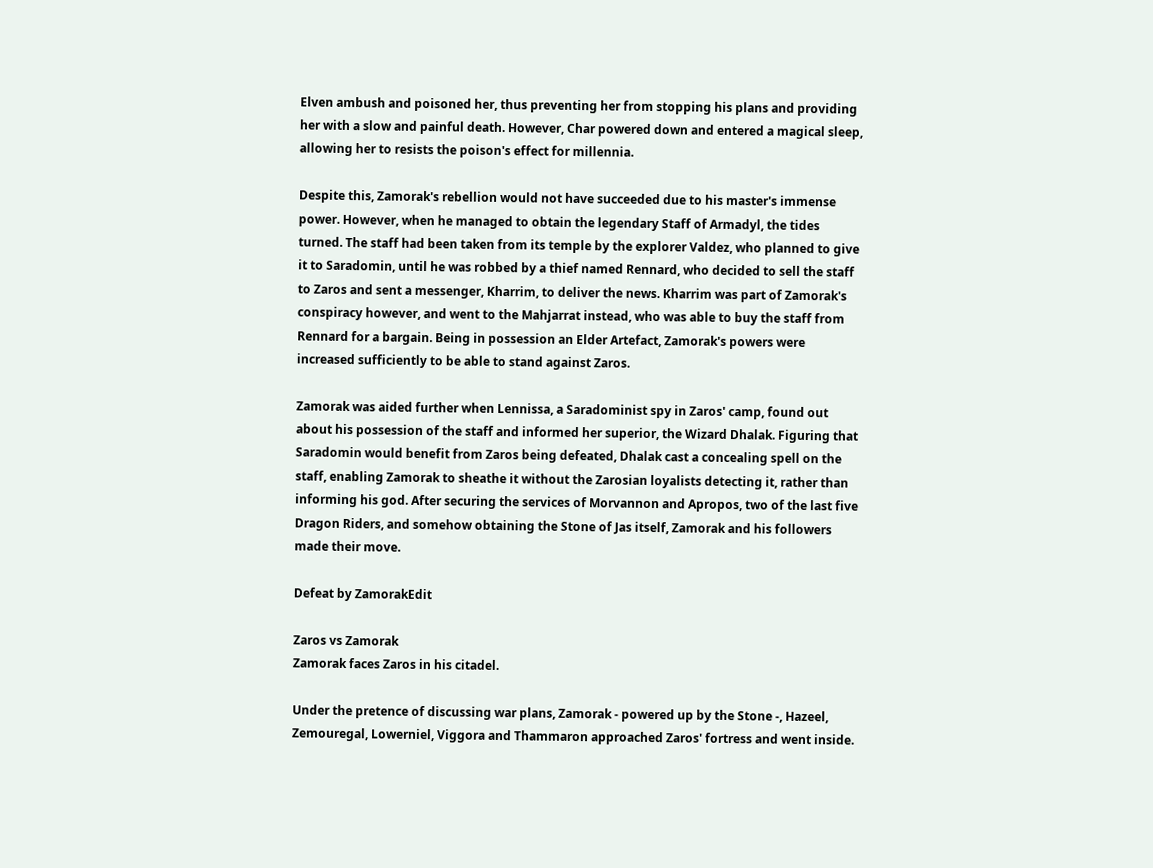Elven ambush and poisoned her, thus preventing her from stopping his plans and providing her with a slow and painful death. However, Char powered down and entered a magical sleep, allowing her to resists the poison's effect for millennia.

Despite this, Zamorak's rebellion would not have succeeded due to his master's immense power. However, when he managed to obtain the legendary Staff of Armadyl, the tides turned. The staff had been taken from its temple by the explorer Valdez, who planned to give it to Saradomin, until he was robbed by a thief named Rennard, who decided to sell the staff to Zaros and sent a messenger, Kharrim, to deliver the news. Kharrim was part of Zamorak's conspiracy however, and went to the Mahjarrat instead, who was able to buy the staff from Rennard for a bargain. Being in possession an Elder Artefact, Zamorak's powers were increased sufficiently to be able to stand against Zaros.

Zamorak was aided further when Lennissa, a Saradominist spy in Zaros' camp, found out about his possession of the staff and informed her superior, the Wizard Dhalak. Figuring that Saradomin would benefit from Zaros being defeated, Dhalak cast a concealing spell on the staff, enabling Zamorak to sheathe it without the Zarosian loyalists detecting it, rather than informing his god. After securing the services of Morvannon and Apropos, two of the last five Dragon Riders, and somehow obtaining the Stone of Jas itself, Zamorak and his followers made their move.

Defeat by ZamorakEdit

Zaros vs Zamorak
Zamorak faces Zaros in his citadel.

Under the pretence of discussing war plans, Zamorak - powered up by the Stone -, Hazeel, Zemouregal, Lowerniel, Viggora and Thammaron approached Zaros' fortress and went inside.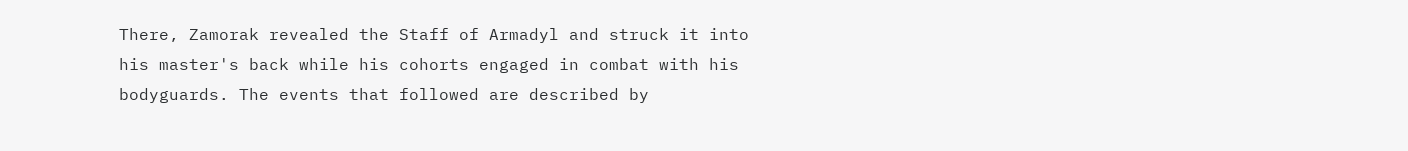There, Zamorak revealed the Staff of Armadyl and struck it into his master's back while his cohorts engaged in combat with his bodyguards. The events that followed are described by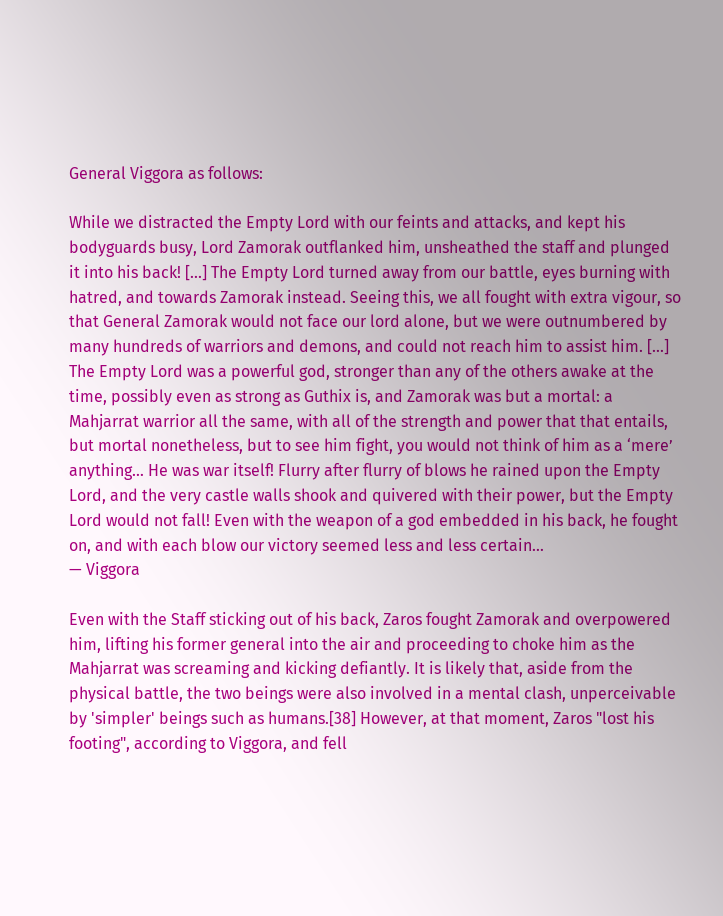General Viggora as follows:

While we distracted the Empty Lord with our feints and attacks, and kept his bodyguards busy, Lord Zamorak outflanked him, unsheathed the staff and plunged it into his back! [...] The Empty Lord turned away from our battle, eyes burning with hatred, and towards Zamorak instead. Seeing this, we all fought with extra vigour, so that General Zamorak would not face our lord alone, but we were outnumbered by many hundreds of warriors and demons, and could not reach him to assist him. [...] The Empty Lord was a powerful god, stronger than any of the others awake at the time, possibly even as strong as Guthix is, and Zamorak was but a mortal: a Mahjarrat warrior all the same, with all of the strength and power that that entails, but mortal nonetheless, but to see him fight, you would not think of him as a ‘mere’ anything… He was war itself! Flurry after flurry of blows he rained upon the Empty Lord, and the very castle walls shook and quivered with their power, but the Empty Lord would not fall! Even with the weapon of a god embedded in his back, he fought on, and with each blow our victory seemed less and less certain…
— Viggora

Even with the Staff sticking out of his back, Zaros fought Zamorak and overpowered him, lifting his former general into the air and proceeding to choke him as the Mahjarrat was screaming and kicking defiantly. It is likely that, aside from the physical battle, the two beings were also involved in a mental clash, unperceivable by 'simpler' beings such as humans.[38] However, at that moment, Zaros "lost his footing", according to Viggora, and fell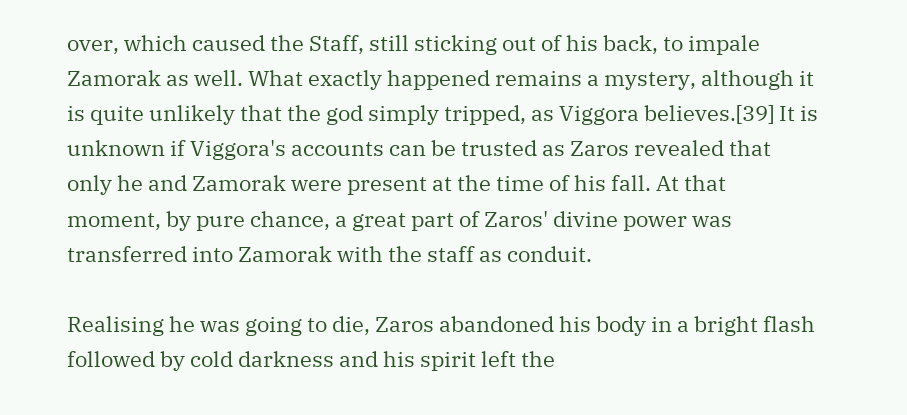over, which caused the Staff, still sticking out of his back, to impale Zamorak as well. What exactly happened remains a mystery, although it is quite unlikely that the god simply tripped, as Viggora believes.[39] It is unknown if Viggora's accounts can be trusted as Zaros revealed that only he and Zamorak were present at the time of his fall. At that moment, by pure chance, a great part of Zaros' divine power was transferred into Zamorak with the staff as conduit.

Realising he was going to die, Zaros abandoned his body in a bright flash followed by cold darkness and his spirit left the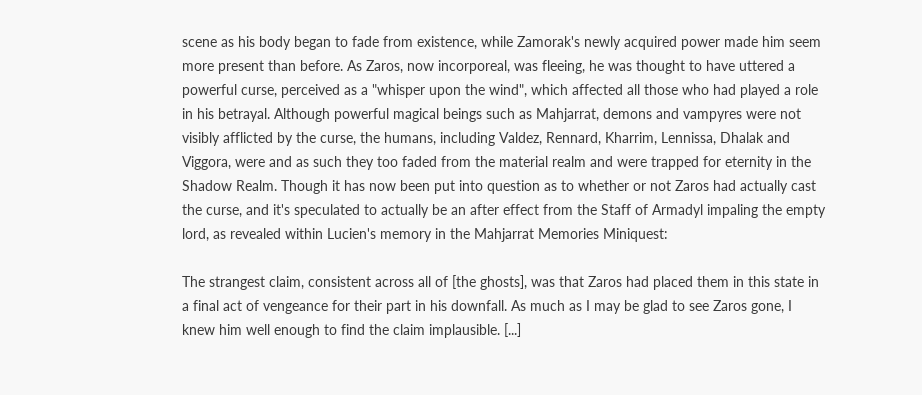scene as his body began to fade from existence, while Zamorak's newly acquired power made him seem more present than before. As Zaros, now incorporeal, was fleeing, he was thought to have uttered a powerful curse, perceived as a "whisper upon the wind", which affected all those who had played a role in his betrayal. Although powerful magical beings such as Mahjarrat, demons and vampyres were not visibly afflicted by the curse, the humans, including Valdez, Rennard, Kharrim, Lennissa, Dhalak and Viggora, were and as such they too faded from the material realm and were trapped for eternity in the Shadow Realm. Though it has now been put into question as to whether or not Zaros had actually cast the curse, and it's speculated to actually be an after effect from the Staff of Armadyl impaling the empty lord, as revealed within Lucien's memory in the Mahjarrat Memories Miniquest:

The strangest claim, consistent across all of [the ghosts], was that Zaros had placed them in this state in a final act of vengeance for their part in his downfall. As much as I may be glad to see Zaros gone, I knew him well enough to find the claim implausible. [...]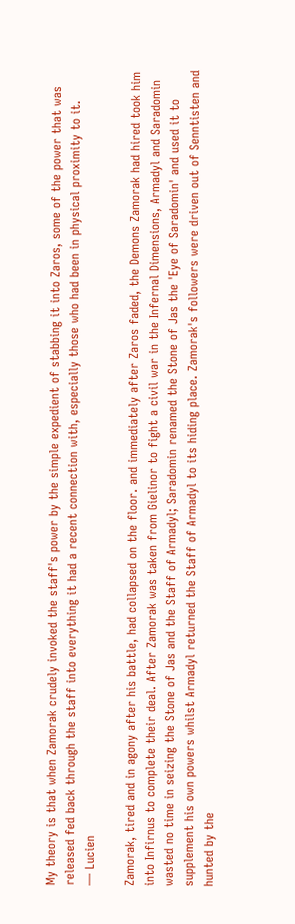My theory is that when Zamorak crudely invoked the staff's power by the simple expedient of stabbing it into Zaros, some of the power that was released fed back through the staff into everything it had a recent connection with, especially those who had been in physical proximity to it.
— Lucien

Zamorak, tired and in agony after his battle, had collapsed on the floor. and immediately after Zaros faded, the Demons Zamorak had hired took him into Infirnus to complete their deal. After Zamorak was taken from Gielinor to fight a civil war in the Infernal Dimensions, Armadyl and Saradomin wasted no time in seizing the Stone of Jas and the Staff of Armadyl; Saradomin renamed the Stone of Jas the 'Eye of Saradomin' and used it to supplement his own powers whilst Armadyl returned the Staff of Armadyl to its hiding place. Zamorak's followers were driven out of Senntisten and hunted by the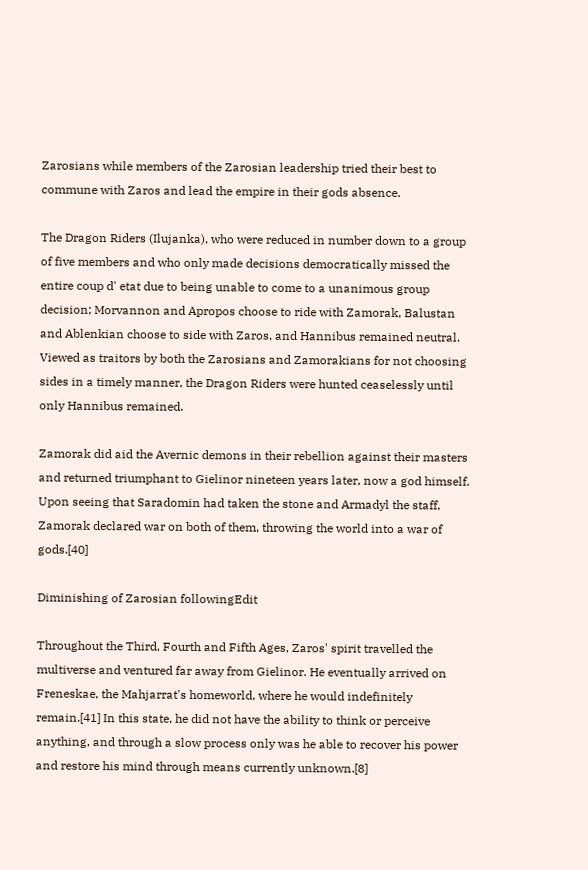Zarosians while members of the Zarosian leadership tried their best to commune with Zaros and lead the empire in their gods absence.

The Dragon Riders (Ilujanka), who were reduced in number down to a group of five members and who only made decisions democratically missed the entire coup d' etat due to being unable to come to a unanimous group decision; Morvannon and Apropos choose to ride with Zamorak, Balustan and Ablenkian choose to side with Zaros, and Hannibus remained neutral. Viewed as traitors by both the Zarosians and Zamorakians for not choosing sides in a timely manner, the Dragon Riders were hunted ceaselessly until only Hannibus remained.

Zamorak did aid the Avernic demons in their rebellion against their masters and returned triumphant to Gielinor nineteen years later, now a god himself. Upon seeing that Saradomin had taken the stone and Armadyl the staff, Zamorak declared war on both of them, throwing the world into a war of gods.[40]

Diminishing of Zarosian followingEdit

Throughout the Third, Fourth and Fifth Ages, Zaros' spirit travelled the multiverse and ventured far away from Gielinor. He eventually arrived on Freneskae, the Mahjarrat's homeworld, where he would indefinitely remain.[41] In this state, he did not have the ability to think or perceive anything, and through a slow process only was he able to recover his power and restore his mind through means currently unknown.[8]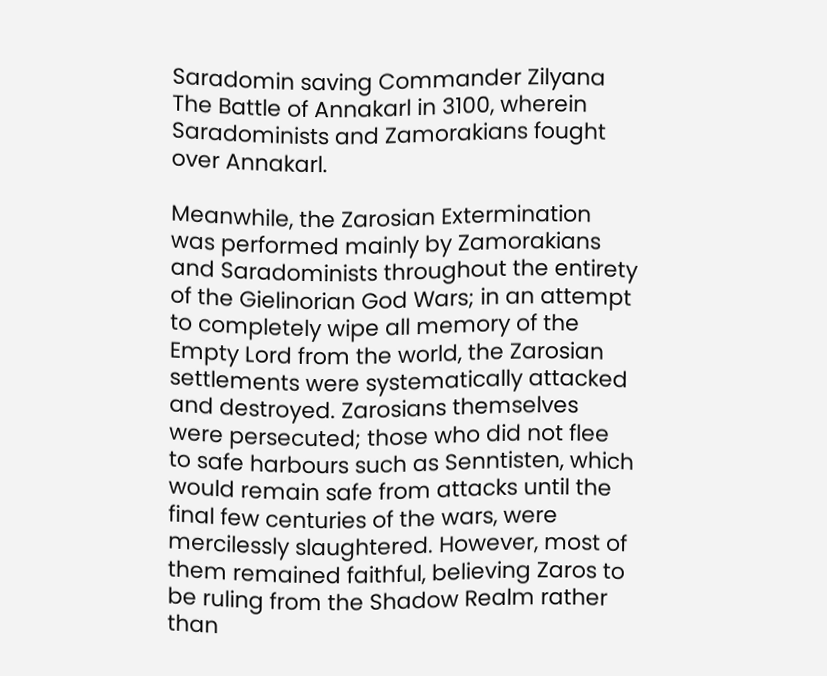Saradomin saving Commander Zilyana
The Battle of Annakarl in 3100, wherein Saradominists and Zamorakians fought over Annakarl.

Meanwhile, the Zarosian Extermination was performed mainly by Zamorakians and Saradominists throughout the entirety of the Gielinorian God Wars; in an attempt to completely wipe all memory of the Empty Lord from the world, the Zarosian settlements were systematically attacked and destroyed. Zarosians themselves were persecuted; those who did not flee to safe harbours such as Senntisten, which would remain safe from attacks until the final few centuries of the wars, were mercilessly slaughtered. However, most of them remained faithful, believing Zaros to be ruling from the Shadow Realm rather than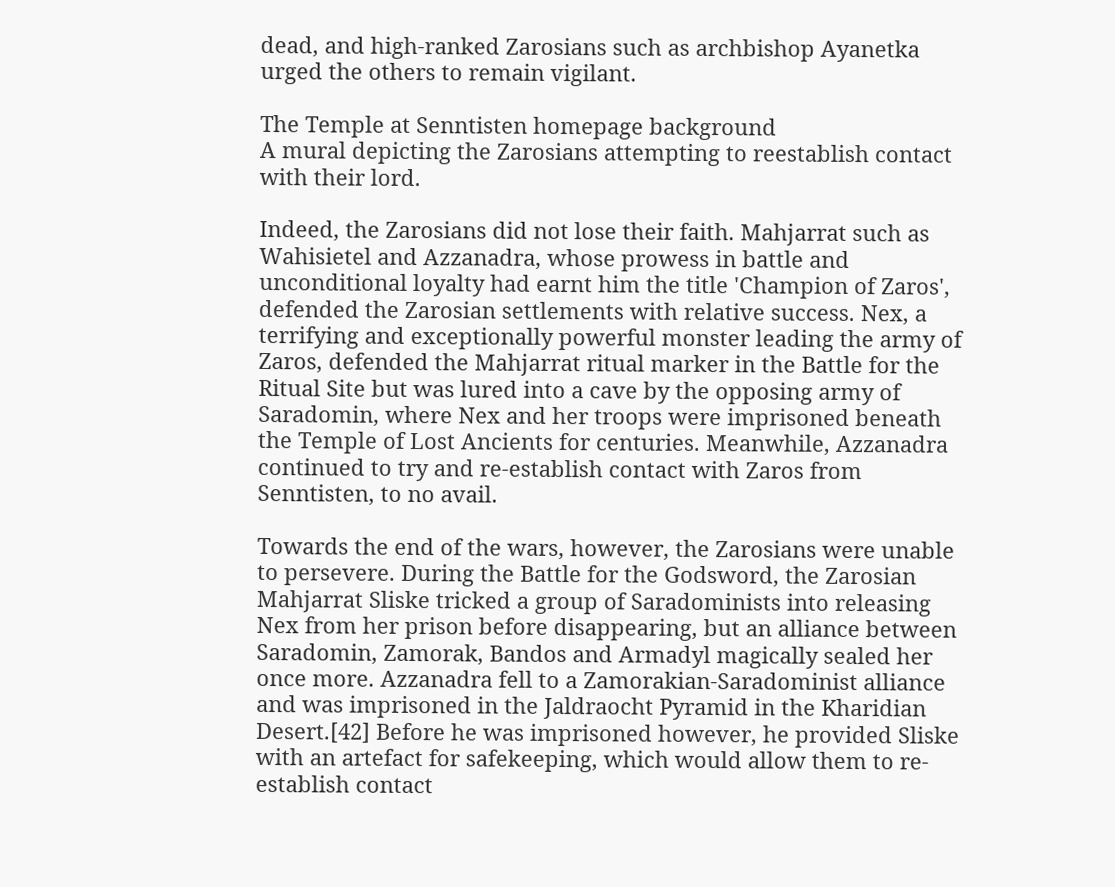dead, and high-ranked Zarosians such as archbishop Ayanetka urged the others to remain vigilant.

The Temple at Senntisten homepage background
A mural depicting the Zarosians attempting to reestablish contact with their lord.

Indeed, the Zarosians did not lose their faith. Mahjarrat such as Wahisietel and Azzanadra, whose prowess in battle and unconditional loyalty had earnt him the title 'Champion of Zaros', defended the Zarosian settlements with relative success. Nex, a terrifying and exceptionally powerful monster leading the army of Zaros, defended the Mahjarrat ritual marker in the Battle for the Ritual Site but was lured into a cave by the opposing army of Saradomin, where Nex and her troops were imprisoned beneath the Temple of Lost Ancients for centuries. Meanwhile, Azzanadra continued to try and re-establish contact with Zaros from Senntisten, to no avail.

Towards the end of the wars, however, the Zarosians were unable to persevere. During the Battle for the Godsword, the Zarosian Mahjarrat Sliske tricked a group of Saradominists into releasing Nex from her prison before disappearing, but an alliance between Saradomin, Zamorak, Bandos and Armadyl magically sealed her once more. Azzanadra fell to a Zamorakian-Saradominist alliance and was imprisoned in the Jaldraocht Pyramid in the Kharidian Desert.[42] Before he was imprisoned however, he provided Sliske with an artefact for safekeeping, which would allow them to re-establish contact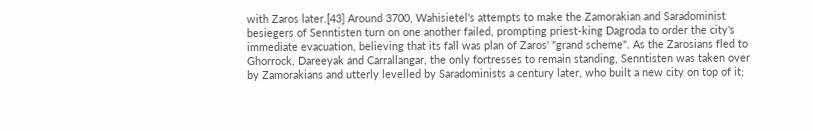with Zaros later.[43] Around 3700, Wahisietel's attempts to make the Zamorakian and Saradominist besiegers of Senntisten turn on one another failed, prompting priest-king Dagroda to order the city's immediate evacuation, believing that its fall was plan of Zaros' "grand scheme". As the Zarosians fled to Ghorrock, Dareeyak and Carrallangar, the only fortresses to remain standing, Senntisten was taken over by Zamorakians and utterly levelled by Saradominists a century later, who built a new city on top of it;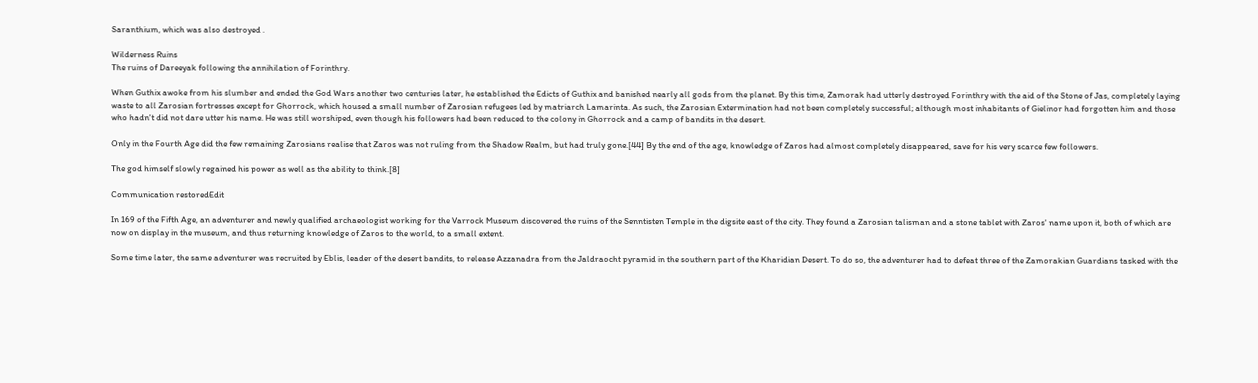Saranthium, which was also destroyed .

Wilderness Ruins
The ruins of Dareeyak following the annihilation of Forinthry.

When Guthix awoke from his slumber and ended the God Wars another two centuries later, he established the Edicts of Guthix and banished nearly all gods from the planet. By this time, Zamorak had utterly destroyed Forinthry with the aid of the Stone of Jas, completely laying waste to all Zarosian fortresses except for Ghorrock, which housed a small number of Zarosian refugees led by matriarch Lamarinta. As such, the Zarosian Extermination had not been completely successful; although most inhabitants of Gielinor had forgotten him and those who hadn't did not dare utter his name. He was still worshiped, even though his followers had been reduced to the colony in Ghorrock and a camp of bandits in the desert.

Only in the Fourth Age did the few remaining Zarosians realise that Zaros was not ruling from the Shadow Realm, but had truly gone.[44] By the end of the age, knowledge of Zaros had almost completely disappeared, save for his very scarce few followers.

The god himself slowly regained his power as well as the ability to think.[8]

Communication restoredEdit

In 169 of the Fifth Age, an adventurer and newly qualified archaeologist working for the Varrock Museum discovered the ruins of the Senntisten Temple in the digsite east of the city. They found a Zarosian talisman and a stone tablet with Zaros' name upon it, both of which are now on display in the museum, and thus returning knowledge of Zaros to the world, to a small extent.

Some time later, the same adventurer was recruited by Eblis, leader of the desert bandits, to release Azzanadra from the Jaldraocht pyramid in the southern part of the Kharidian Desert. To do so, the adventurer had to defeat three of the Zamorakian Guardians tasked with the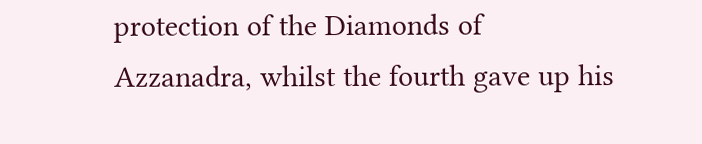protection of the Diamonds of Azzanadra, whilst the fourth gave up his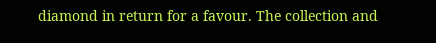diamond in return for a favour. The collection and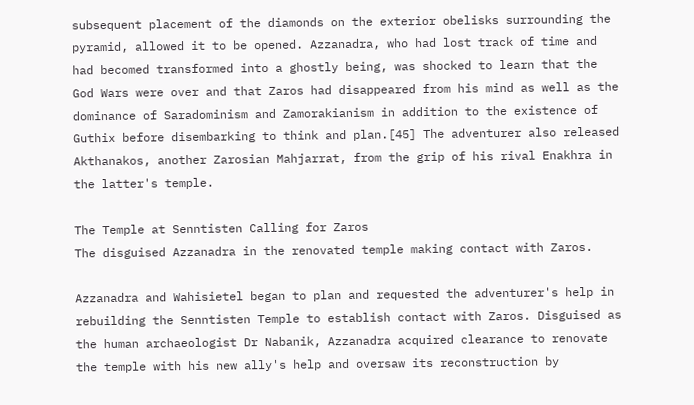subsequent placement of the diamonds on the exterior obelisks surrounding the pyramid, allowed it to be opened. Azzanadra, who had lost track of time and had becomed transformed into a ghostly being, was shocked to learn that the God Wars were over and that Zaros had disappeared from his mind as well as the dominance of Saradominism and Zamorakianism in addition to the existence of Guthix before disembarking to think and plan.[45] The adventurer also released Akthanakos, another Zarosian Mahjarrat, from the grip of his rival Enakhra in the latter's temple.

The Temple at Senntisten Calling for Zaros
The disguised Azzanadra in the renovated temple making contact with Zaros.

Azzanadra and Wahisietel began to plan and requested the adventurer's help in rebuilding the Senntisten Temple to establish contact with Zaros. Disguised as the human archaeologist Dr Nabanik, Azzanadra acquired clearance to renovate the temple with his new ally's help and oversaw its reconstruction by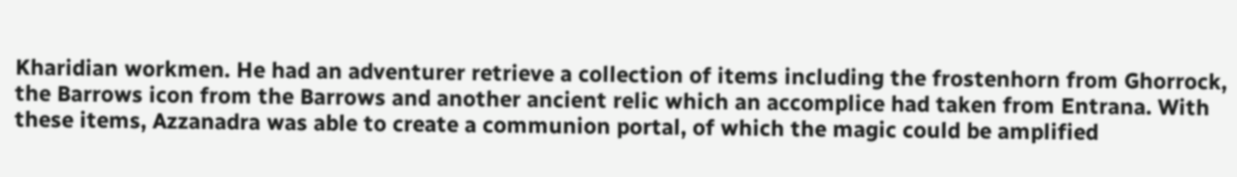Kharidian workmen. He had an adventurer retrieve a collection of items including the frostenhorn from Ghorrock, the Barrows icon from the Barrows and another ancient relic which an accomplice had taken from Entrana. With these items, Azzanadra was able to create a communion portal, of which the magic could be amplified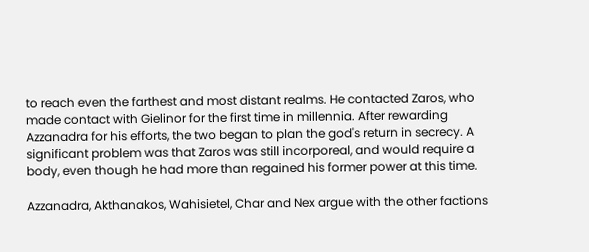to reach even the farthest and most distant realms. He contacted Zaros, who made contact with Gielinor for the first time in millennia. After rewarding Azzanadra for his efforts, the two began to plan the god's return in secrecy. A significant problem was that Zaros was still incorporeal, and would require a body, even though he had more than regained his former power at this time.

Azzanadra, Akthanakos, Wahisietel, Char and Nex argue with the other factions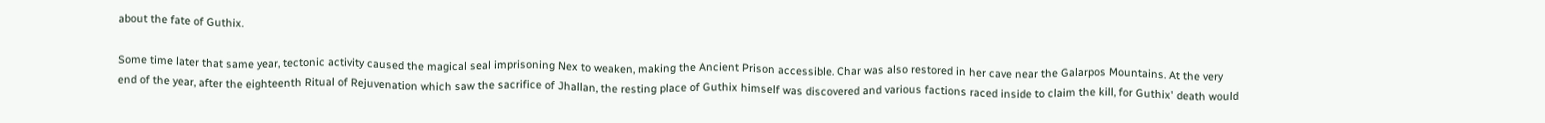about the fate of Guthix.

Some time later that same year, tectonic activity caused the magical seal imprisoning Nex to weaken, making the Ancient Prison accessible. Char was also restored in her cave near the Galarpos Mountains. At the very end of the year, after the eighteenth Ritual of Rejuvenation which saw the sacrifice of Jhallan, the resting place of Guthix himself was discovered and various factions raced inside to claim the kill, for Guthix' death would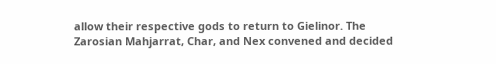allow their respective gods to return to Gielinor. The Zarosian Mahjarrat, Char, and Nex convened and decided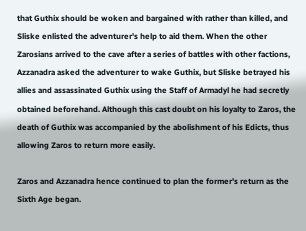that Guthix should be woken and bargained with rather than killed, and Sliske enlisted the adventurer's help to aid them. When the other Zarosians arrived to the cave after a series of battles with other factions, Azzanadra asked the adventurer to wake Guthix, but Sliske betrayed his allies and assassinated Guthix using the Staff of Armadyl he had secretly obtained beforehand. Although this cast doubt on his loyalty to Zaros, the death of Guthix was accompanied by the abolishment of his Edicts, thus allowing Zaros to return more easily.

Zaros and Azzanadra hence continued to plan the former's return as the Sixth Age began.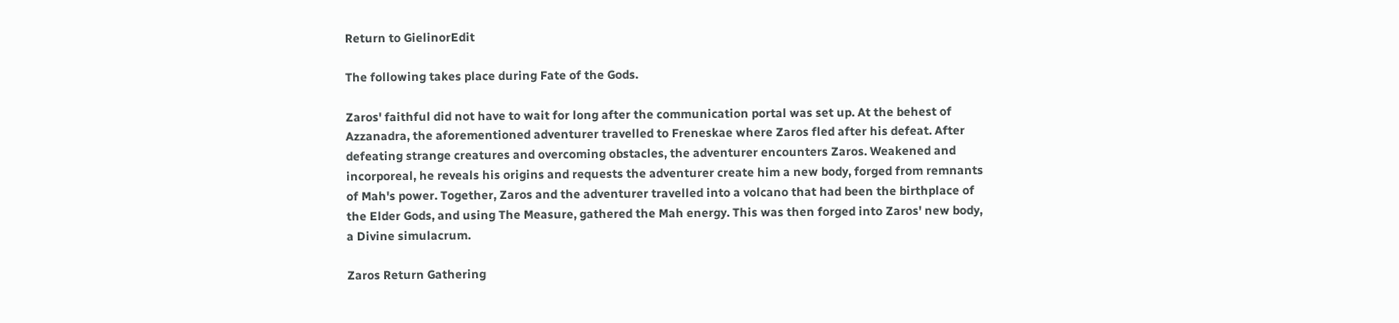Return to GielinorEdit

The following takes place during Fate of the Gods.

Zaros' faithful did not have to wait for long after the communication portal was set up. At the behest of Azzanadra, the aforementioned adventurer travelled to Freneskae where Zaros fled after his defeat. After defeating strange creatures and overcoming obstacles, the adventurer encounters Zaros. Weakened and incorporeal, he reveals his origins and requests the adventurer create him a new body, forged from remnants of Mah's power. Together, Zaros and the adventurer travelled into a volcano that had been the birthplace of the Elder Gods, and using The Measure, gathered the Mah energy. This was then forged into Zaros' new body, a Divine simulacrum.

Zaros Return Gathering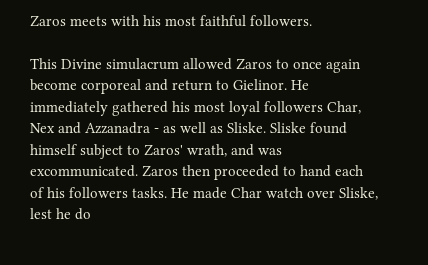Zaros meets with his most faithful followers.

This Divine simulacrum allowed Zaros to once again become corporeal and return to Gielinor. He immediately gathered his most loyal followers Char, Nex and Azzanadra - as well as Sliske. Sliske found himself subject to Zaros' wrath, and was excommunicated. Zaros then proceeded to hand each of his followers tasks. He made Char watch over Sliske, lest he do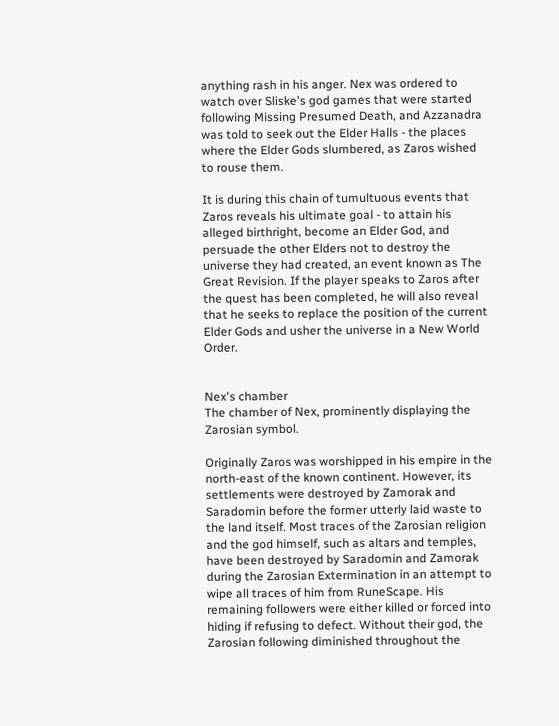anything rash in his anger. Nex was ordered to watch over Sliske's god games that were started following Missing Presumed Death, and Azzanadra was told to seek out the Elder Halls - the places where the Elder Gods slumbered, as Zaros wished to rouse them.

It is during this chain of tumultuous events that Zaros reveals his ultimate goal - to attain his alleged birthright, become an Elder God, and persuade the other Elders not to destroy the universe they had created, an event known as The Great Revision. If the player speaks to Zaros after the quest has been completed, he will also reveal that he seeks to replace the position of the current Elder Gods and usher the universe in a New World Order.


Nex's chamber
The chamber of Nex, prominently displaying the Zarosian symbol.

Originally Zaros was worshipped in his empire in the north-east of the known continent. However, its settlements were destroyed by Zamorak and Saradomin before the former utterly laid waste to the land itself. Most traces of the Zarosian religion and the god himself, such as altars and temples, have been destroyed by Saradomin and Zamorak during the Zarosian Extermination in an attempt to wipe all traces of him from RuneScape. His remaining followers were either killed or forced into hiding if refusing to defect. Without their god, the Zarosian following diminished throughout the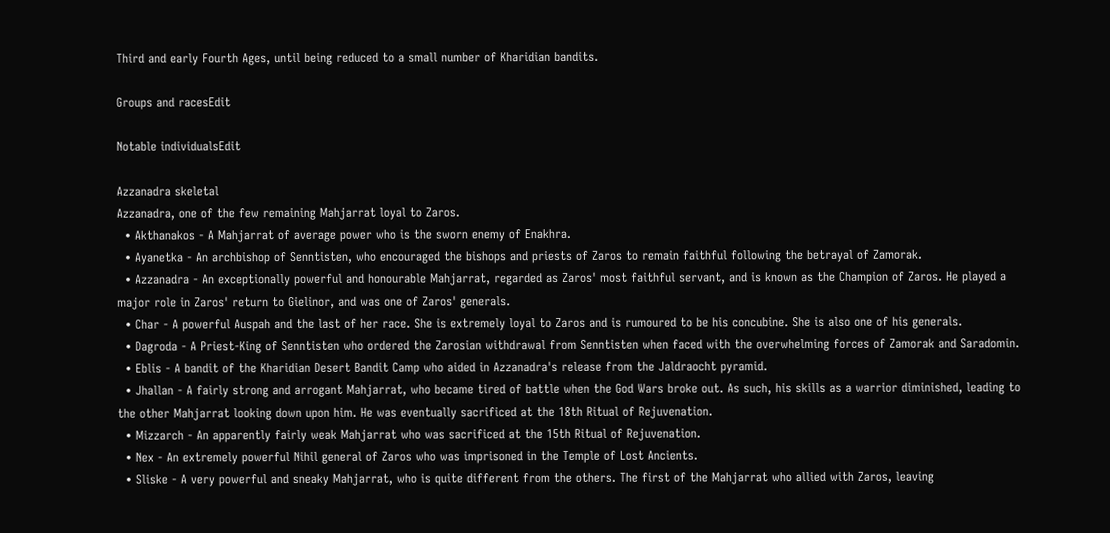Third and early Fourth Ages, until being reduced to a small number of Kharidian bandits.

Groups and racesEdit

Notable individualsEdit

Azzanadra skeletal
Azzanadra, one of the few remaining Mahjarrat loyal to Zaros.
  • Akthanakos - A Mahjarrat of average power who is the sworn enemy of Enakhra.
  • Ayanetka - An archbishop of Senntisten, who encouraged the bishops and priests of Zaros to remain faithful following the betrayal of Zamorak.
  • Azzanadra - An exceptionally powerful and honourable Mahjarrat, regarded as Zaros' most faithful servant, and is known as the Champion of Zaros. He played a major role in Zaros' return to Gielinor, and was one of Zaros' generals.
  • Char - A powerful Auspah and the last of her race. She is extremely loyal to Zaros and is rumoured to be his concubine. She is also one of his generals.
  • Dagroda - A Priest-King of Senntisten who ordered the Zarosian withdrawal from Senntisten when faced with the overwhelming forces of Zamorak and Saradomin.
  • Eblis - A bandit of the Kharidian Desert Bandit Camp who aided in Azzanadra's release from the Jaldraocht pyramid.
  • Jhallan - A fairly strong and arrogant Mahjarrat, who became tired of battle when the God Wars broke out. As such, his skills as a warrior diminished, leading to the other Mahjarrat looking down upon him. He was eventually sacrificed at the 18th Ritual of Rejuvenation.
  • Mizzarch - An apparently fairly weak Mahjarrat who was sacrificed at the 15th Ritual of Rejuvenation.
  • Nex - An extremely powerful Nihil general of Zaros who was imprisoned in the Temple of Lost Ancients.
  • Sliske - A very powerful and sneaky Mahjarrat, who is quite different from the others. The first of the Mahjarrat who allied with Zaros, leaving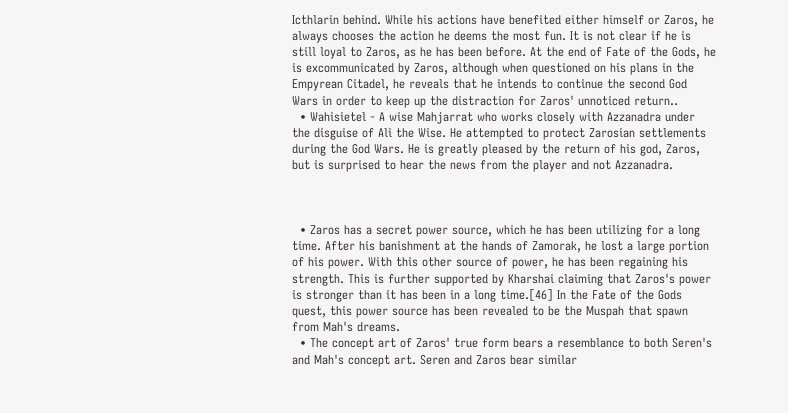Icthlarin behind. While his actions have benefited either himself or Zaros, he always chooses the action he deems the most fun. It is not clear if he is still loyal to Zaros, as he has been before. At the end of Fate of the Gods, he is excommunicated by Zaros, although when questioned on his plans in the Empyrean Citadel, he reveals that he intends to continue the second God Wars in order to keep up the distraction for Zaros' unnoticed return..
  • Wahisietel - A wise Mahjarrat who works closely with Azzanadra under the disguise of Ali the Wise. He attempted to protect Zarosian settlements during the God Wars. He is greatly pleased by the return of his god, Zaros, but is surprised to hear the news from the player and not Azzanadra.



  • Zaros has a secret power source, which he has been utilizing for a long time. After his banishment at the hands of Zamorak, he lost a large portion of his power. With this other source of power, he has been regaining his strength. This is further supported by Kharshai claiming that Zaros's power is stronger than it has been in a long time.[46] In the Fate of the Gods quest, this power source has been revealed to be the Muspah that spawn from Mah's dreams.
  • The concept art of Zaros' true form bears a resemblance to both Seren's and Mah's concept art. Seren and Zaros bear similar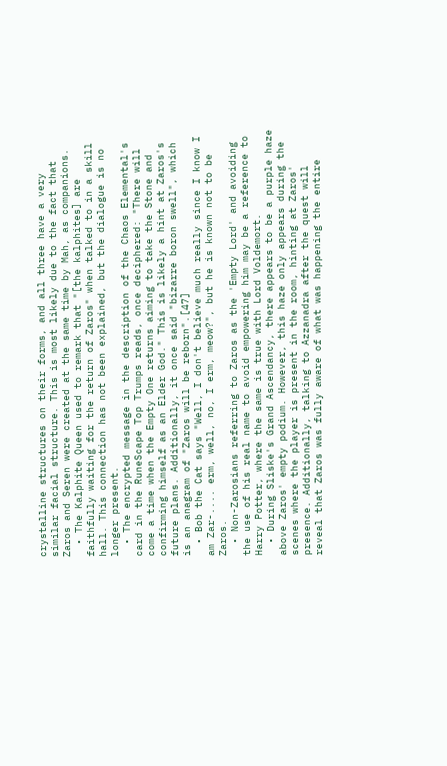crystalline structures on their forms, and all three have a very similar facial structure. This is most likely due to the fact that Zaros and Seren were created at the same time by Mah, as companions.
  • The Kalphite Queen used to remark that "[the kalphites] are faithfully waiting for the return of Zaros" when talked to in a skill hall. This connection has not been explained, but the dialogue is no longer present.
  • The encrypted message in the description of the Chaos Elemental's card in the RuneScape Top Trumps reads, once deciphered: "There will come a time when the Empty One returns aiming to take the Stone and confirming himself as an Elder God." This is likely a hint at Zaros's future plans. Additionally, it once said "bizarre boron swell", which is an anagram of "Zaros will be reborn".[47]
  • Bob the Cat says "Well, I don't believe much really since I know I am Zar-.... erm, well, no, I erm, meow?", but he is known not to be Zaros.
  • Non-Zarosians referring to Zaros as the 'Empty Lord' and avoiding the use of his real name to avoid empowering him may be a reference to Harry Potter, where the same is true with Lord Voldemort.
  • During Sliske's Grand Ascendancy, there appears to be a purple haze above Zaros' empty podium. However, this haze only appears during the scenes where the player is present in the room, hinting at Zaros' presence. Additionally, talking to Azzanadra after the quest will reveal that Zaros was fully aware of what was happening the entire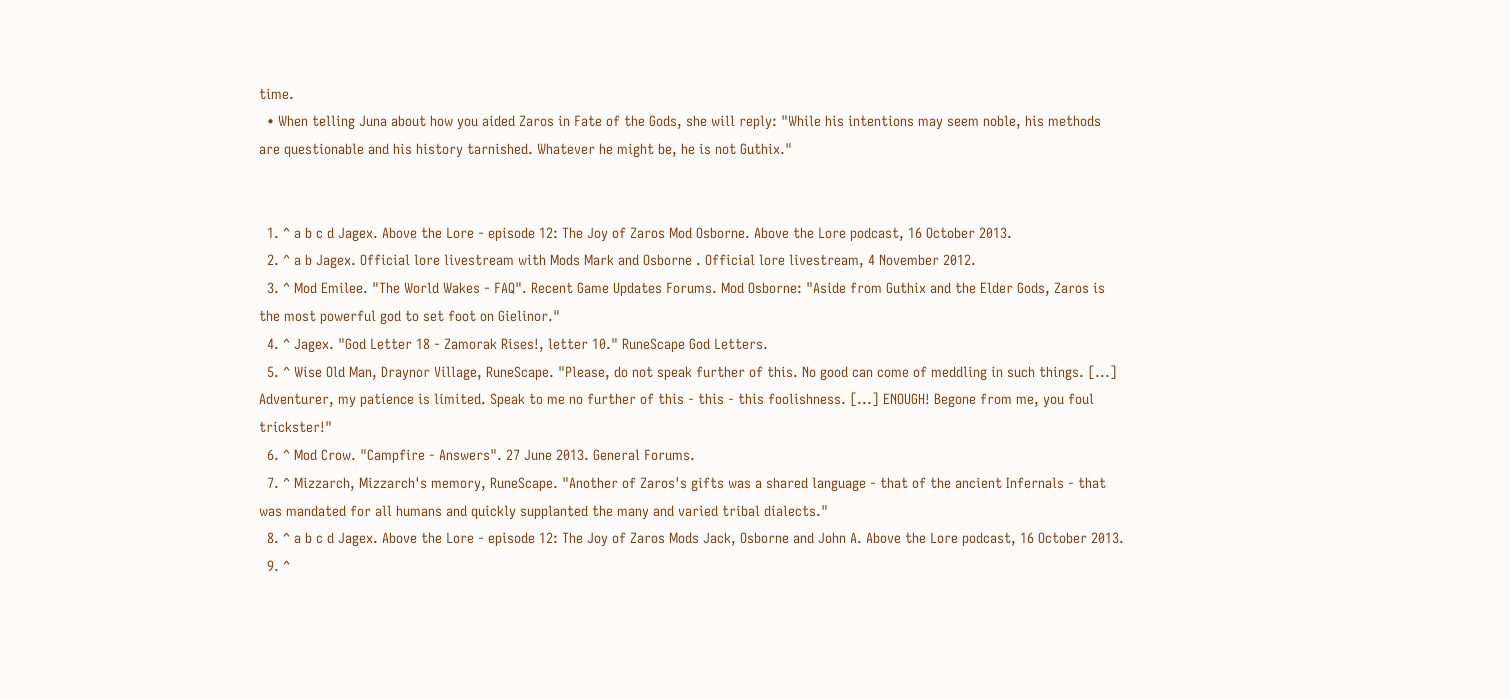time.
  • When telling Juna about how you aided Zaros in Fate of the Gods, she will reply: "While his intentions may seem noble, his methods are questionable and his history tarnished. Whatever he might be, he is not Guthix."


  1. ^ a b c d Jagex. Above the Lore - episode 12: The Joy of Zaros Mod Osborne. Above the Lore podcast, 16 October 2013.
  2. ^ a b Jagex. Official lore livestream with Mods Mark and Osborne . Official lore livestream, 4 November 2012.
  3. ^ Mod Emilee. "The World Wakes - FAQ". Recent Game Updates Forums. Mod Osborne: "Aside from Guthix and the Elder Gods, Zaros is the most powerful god to set foot on Gielinor."
  4. ^ Jagex. "God Letter 18 - Zamorak Rises!, letter 10." RuneScape God Letters.
  5. ^ Wise Old Man, Draynor Village, RuneScape. "Please, do not speak further of this. No good can come of meddling in such things. [...] Adventurer, my patience is limited. Speak to me no further of this - this - this foolishness. [...] ENOUGH! Begone from me, you foul trickster!"
  6. ^ Mod Crow. "Campfire - Answers". 27 June 2013. General Forums.
  7. ^ Mizzarch, Mizzarch's memory, RuneScape. "Another of Zaros's gifts was a shared language - that of the ancient Infernals - that was mandated for all humans and quickly supplanted the many and varied tribal dialects."
  8. ^ a b c d Jagex. Above the Lore - episode 12: The Joy of Zaros Mods Jack, Osborne and John A. Above the Lore podcast, 16 October 2013.
  9. ^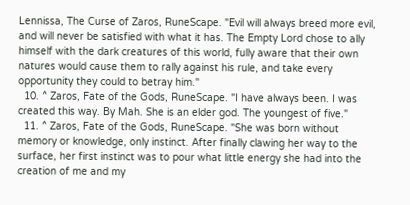Lennissa, The Curse of Zaros, RuneScape. "Evil will always breed more evil, and will never be satisfied with what it has. The Empty Lord chose to ally himself with the dark creatures of this world, fully aware that their own natures would cause them to rally against his rule, and take every opportunity they could to betray him."
  10. ^ Zaros, Fate of the Gods, RuneScape. "I have always been. I was created this way. By Mah. She is an elder god. The youngest of five."
  11. ^ Zaros, Fate of the Gods, RuneScape. "She was born without memory or knowledge, only instinct. After finally clawing her way to the surface, her first instinct was to pour what little energy she had into the creation of me and my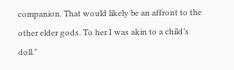companion. That would likely be an affront to the other elder gods. To her I was akin to a child’s doll."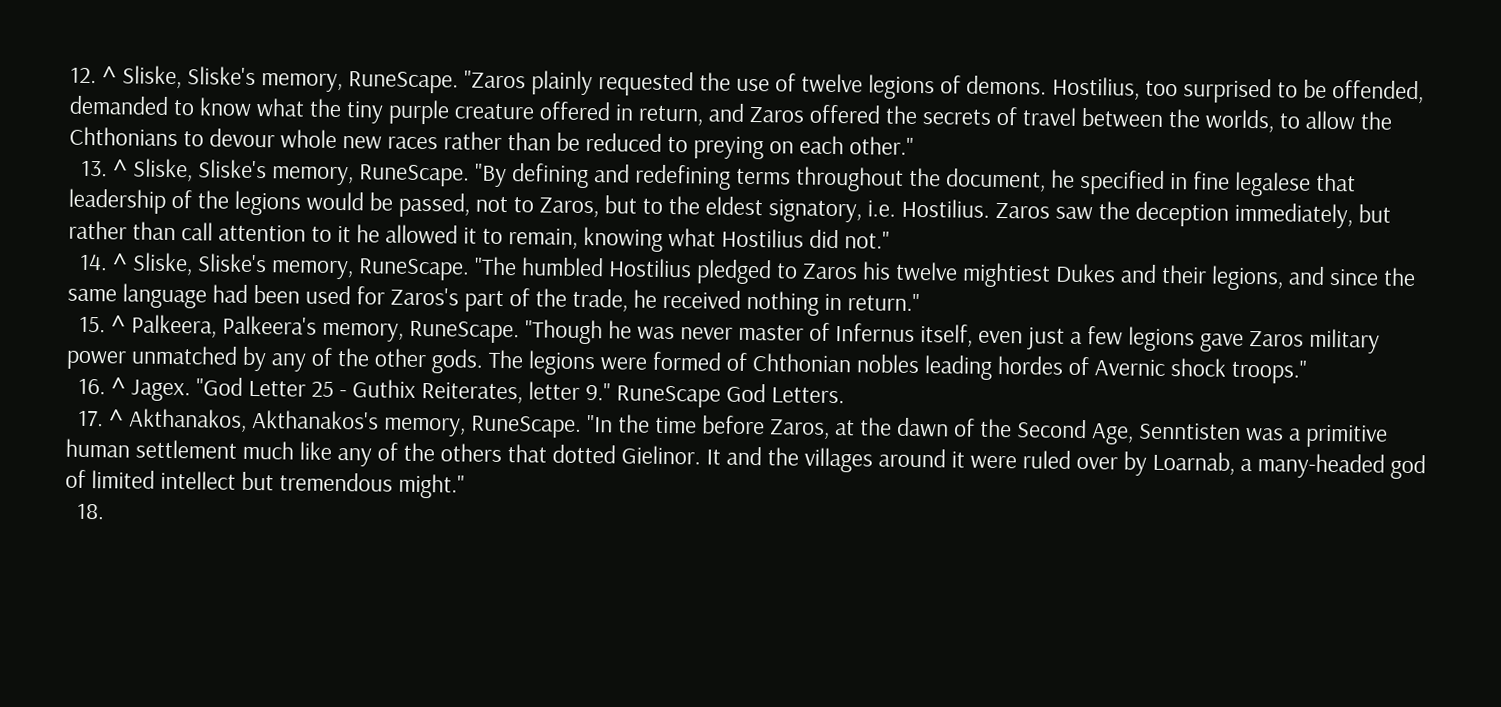12. ^ Sliske, Sliske's memory, RuneScape. "Zaros plainly requested the use of twelve legions of demons. Hostilius, too surprised to be offended, demanded to know what the tiny purple creature offered in return, and Zaros offered the secrets of travel between the worlds, to allow the Chthonians to devour whole new races rather than be reduced to preying on each other."
  13. ^ Sliske, Sliske's memory, RuneScape. "By defining and redefining terms throughout the document, he specified in fine legalese that leadership of the legions would be passed, not to Zaros, but to the eldest signatory, i.e. Hostilius. Zaros saw the deception immediately, but rather than call attention to it he allowed it to remain, knowing what Hostilius did not."
  14. ^ Sliske, Sliske's memory, RuneScape. "The humbled Hostilius pledged to Zaros his twelve mightiest Dukes and their legions, and since the same language had been used for Zaros's part of the trade, he received nothing in return."
  15. ^ Palkeera, Palkeera's memory, RuneScape. "Though he was never master of Infernus itself, even just a few legions gave Zaros military power unmatched by any of the other gods. The legions were formed of Chthonian nobles leading hordes of Avernic shock troops."
  16. ^ Jagex. "God Letter 25 - Guthix Reiterates, letter 9." RuneScape God Letters.
  17. ^ Akthanakos, Akthanakos's memory, RuneScape. "In the time before Zaros, at the dawn of the Second Age, Senntisten was a primitive human settlement much like any of the others that dotted Gielinor. It and the villages around it were ruled over by Loarnab, a many-headed god of limited intellect but tremendous might."
  18.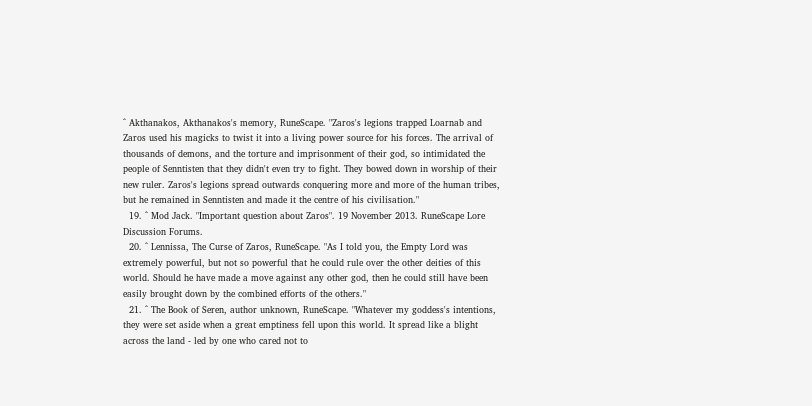^ Akthanakos, Akthanakos's memory, RuneScape. "Zaros's legions trapped Loarnab and Zaros used his magicks to twist it into a living power source for his forces. The arrival of thousands of demons, and the torture and imprisonment of their god, so intimidated the people of Senntisten that they didn't even try to fight. They bowed down in worship of their new ruler. Zaros's legions spread outwards conquering more and more of the human tribes, but he remained in Senntisten and made it the centre of his civilisation."
  19. ^ Mod Jack. "Important question about Zaros". 19 November 2013. RuneScape Lore Discussion Forums.
  20. ^ Lennissa, The Curse of Zaros, RuneScape. "As I told you, the Empty Lord was extremely powerful, but not so powerful that he could rule over the other deities of this world. Should he have made a move against any other god, then he could still have been easily brought down by the combined efforts of the others."
  21. ^ The Book of Seren, author unknown, RuneScape. "Whatever my goddess's intentions, they were set aside when a great emptiness fell upon this world. It spread like a blight across the land - led by one who cared not to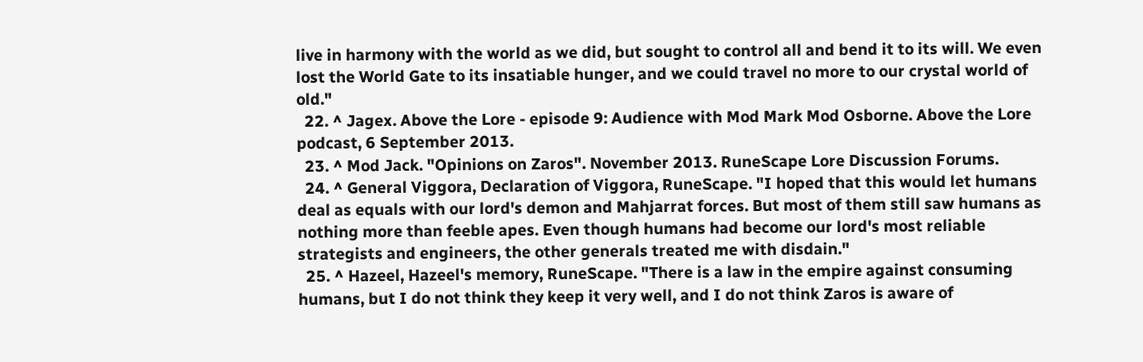live in harmony with the world as we did, but sought to control all and bend it to its will. We even lost the World Gate to its insatiable hunger, and we could travel no more to our crystal world of old."
  22. ^ Jagex. Above the Lore - episode 9: Audience with Mod Mark Mod Osborne. Above the Lore podcast, 6 September 2013.
  23. ^ Mod Jack. "Opinions on Zaros". November 2013. RuneScape Lore Discussion Forums.
  24. ^ General Viggora, Declaration of Viggora, RuneScape. "I hoped that this would let humans deal as equals with our lord's demon and Mahjarrat forces. But most of them still saw humans as nothing more than feeble apes. Even though humans had become our lord's most reliable strategists and engineers, the other generals treated me with disdain."
  25. ^ Hazeel, Hazeel's memory, RuneScape. "There is a law in the empire against consuming humans, but I do not think they keep it very well, and I do not think Zaros is aware of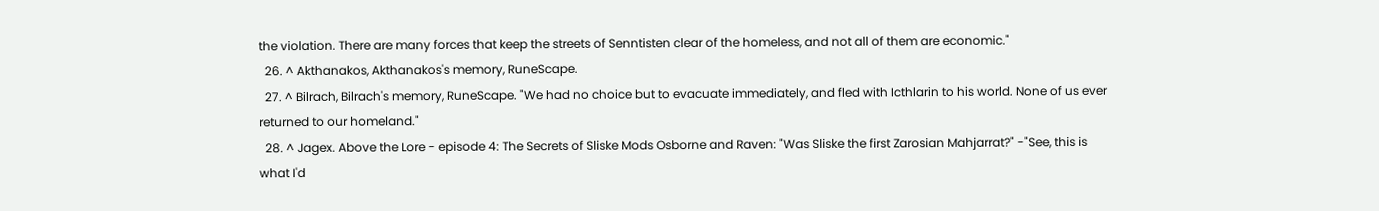the violation. There are many forces that keep the streets of Senntisten clear of the homeless, and not all of them are economic."
  26. ^ Akthanakos, Akthanakos's memory, RuneScape.
  27. ^ Bilrach, Bilrach's memory, RuneScape. "We had no choice but to evacuate immediately, and fled with Icthlarin to his world. None of us ever returned to our homeland."
  28. ^ Jagex. Above the Lore - episode 4: The Secrets of Sliske Mods Osborne and Raven: "Was Sliske the first Zarosian Mahjarrat?" -"See, this is what I'd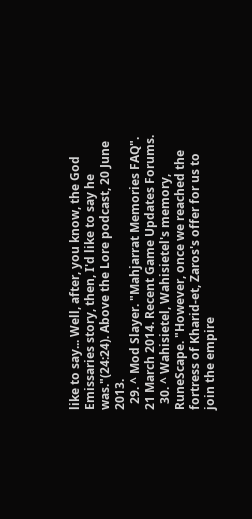like to say... Well, after, you know, the God Emissaries story, then, I'd like to say he was."(24:24). Above the Lore podcast, 20 June 2013.
  29. ^ Mod Slayer. "Mahjarrat Memories FAQ". 21 March 2014. Recent Game Updates Forums.
  30. ^ Wahisietel, Wahisietel's memory, RuneScape. "However, once we reached the fortress of Kharid-et, Zaros's offer for us to join the empire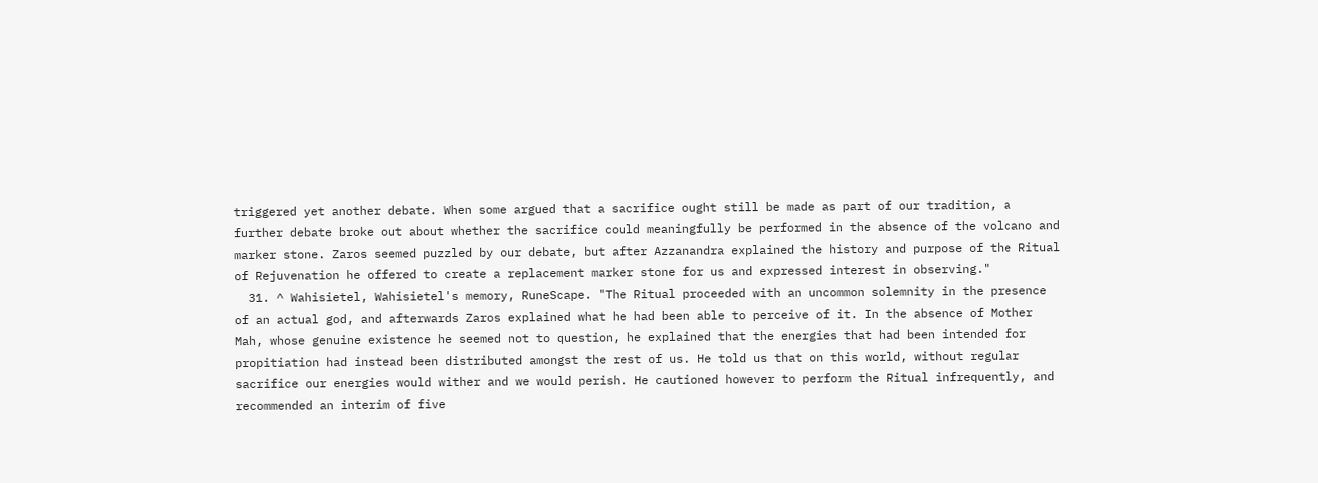triggered yet another debate. When some argued that a sacrifice ought still be made as part of our tradition, a further debate broke out about whether the sacrifice could meaningfully be performed in the absence of the volcano and marker stone. Zaros seemed puzzled by our debate, but after Azzanandra explained the history and purpose of the Ritual of Rejuvenation he offered to create a replacement marker stone for us and expressed interest in observing."
  31. ^ Wahisietel, Wahisietel's memory, RuneScape. "The Ritual proceeded with an uncommon solemnity in the presence of an actual god, and afterwards Zaros explained what he had been able to perceive of it. In the absence of Mother Mah, whose genuine existence he seemed not to question, he explained that the energies that had been intended for propitiation had instead been distributed amongst the rest of us. He told us that on this world, without regular sacrifice our energies would wither and we would perish. He cautioned however to perform the Ritual infrequently, and recommended an interim of five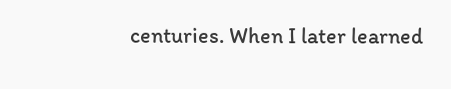centuries. When I later learned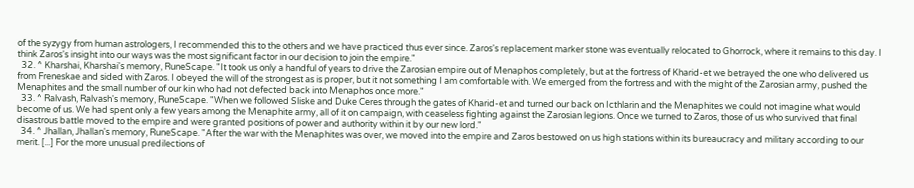of the syzygy from human astrologers, I recommended this to the others and we have practiced thus ever since. Zaros's replacement marker stone was eventually relocated to Ghorrock, where it remains to this day. I think Zaros's insight into our ways was the most significant factor in our decision to join the empire."
  32. ^ Kharshai, Kharshai's memory, RuneScape. "It took us only a handful of years to drive the Zarosian empire out of Menaphos completely, but at the fortress of Kharid-et we betrayed the one who delivered us from Freneskae and sided with Zaros. I obeyed the will of the strongest as is proper, but it not something I am comfortable with. We emerged from the fortress and with the might of the Zarosian army, pushed the Menaphites and the small number of our kin who had not defected back into Menaphos once more."
  33. ^ Ralvash, Ralvash's memory, RuneScape. "When we followed Sliske and Duke Ceres through the gates of Kharid-et and turned our back on Icthlarin and the Menaphites we could not imagine what would become of us. We had spent only a few years among the Menaphite army, all of it on campaign, with ceaseless fighting against the Zarosian legions. Once we turned to Zaros, those of us who survived that final disastrous battle moved to the empire and were granted positions of power and authority within it by our new lord."
  34. ^ Jhallan, Jhallan's memory, RuneScape. "After the war with the Menaphites was over, we moved into the empire and Zaros bestowed on us high stations within its bureaucracy and military according to our merit. [...] For the more unusual predilections of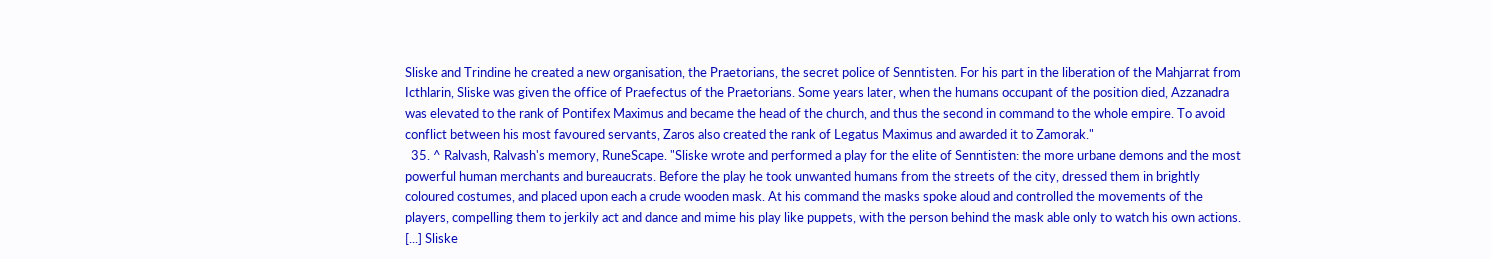Sliske and Trindine he created a new organisation, the Praetorians, the secret police of Senntisten. For his part in the liberation of the Mahjarrat from Icthlarin, Sliske was given the office of Praefectus of the Praetorians. Some years later, when the humans occupant of the position died, Azzanadra was elevated to the rank of Pontifex Maximus and became the head of the church, and thus the second in command to the whole empire. To avoid conflict between his most favoured servants, Zaros also created the rank of Legatus Maximus and awarded it to Zamorak."
  35. ^ Ralvash, Ralvash's memory, RuneScape. "Sliske wrote and performed a play for the elite of Senntisten: the more urbane demons and the most powerful human merchants and bureaucrats. Before the play he took unwanted humans from the streets of the city, dressed them in brightly coloured costumes, and placed upon each a crude wooden mask. At his command the masks spoke aloud and controlled the movements of the players, compelling them to jerkily act and dance and mime his play like puppets, with the person behind the mask able only to watch his own actions. [...] Sliske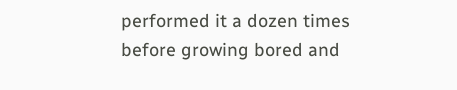performed it a dozen times before growing bored and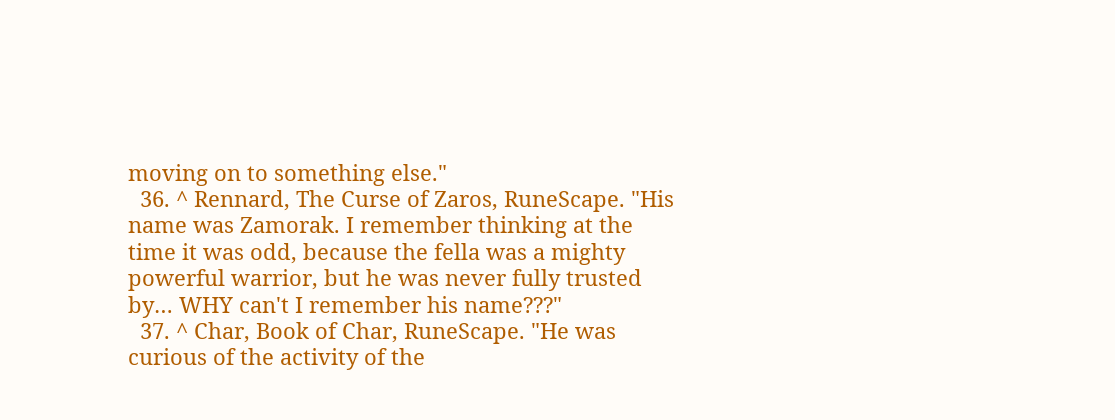moving on to something else."
  36. ^ Rennard, The Curse of Zaros, RuneScape. "His name was Zamorak. I remember thinking at the time it was odd, because the fella was a mighty powerful warrior, but he was never fully trusted by… WHY can't I remember his name???"
  37. ^ Char, Book of Char, RuneScape. "He was curious of the activity of the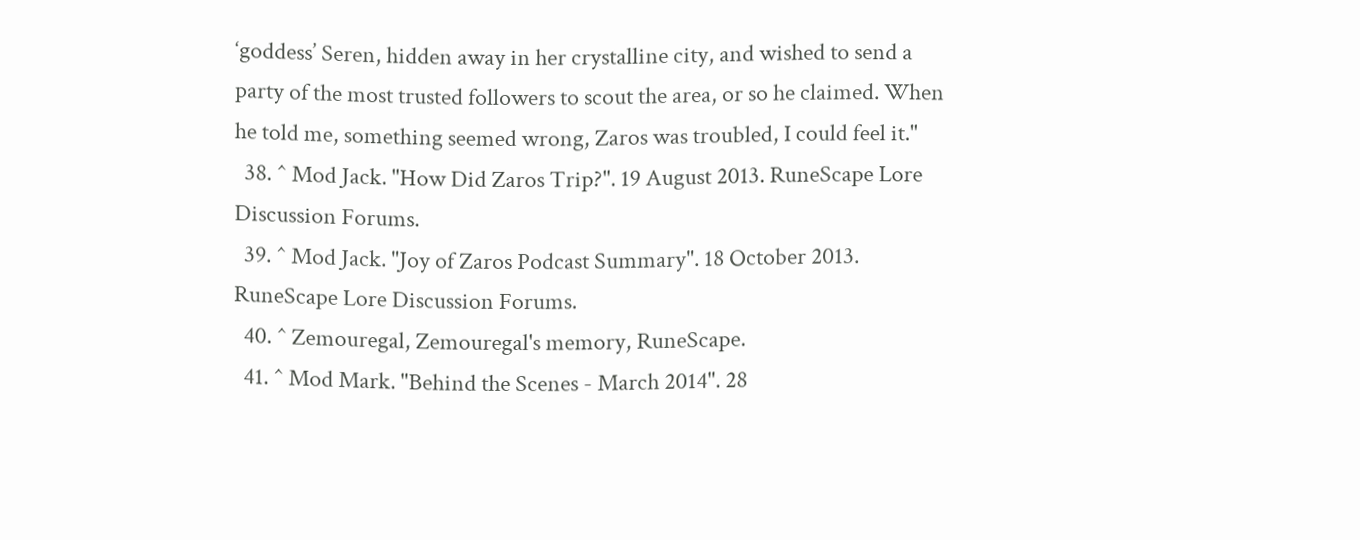‘goddess’ Seren, hidden away in her crystalline city, and wished to send a party of the most trusted followers to scout the area, or so he claimed. When he told me, something seemed wrong, Zaros was troubled, I could feel it."
  38. ^ Mod Jack. "How Did Zaros Trip?". 19 August 2013. RuneScape Lore Discussion Forums.
  39. ^ Mod Jack. "Joy of Zaros Podcast Summary". 18 October 2013. RuneScape Lore Discussion Forums.
  40. ^ Zemouregal, Zemouregal's memory, RuneScape.
  41. ^ Mod Mark. "Behind the Scenes - March 2014". 28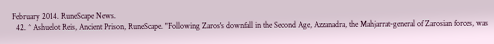February 2014. RuneScape News.
  42. ^ Ashuelot Reis, Ancient Prison, RuneScape. "Following Zaros's downfall in the Second Age, Azzanadra, the Mahjarrat-general of Zarosian forces, was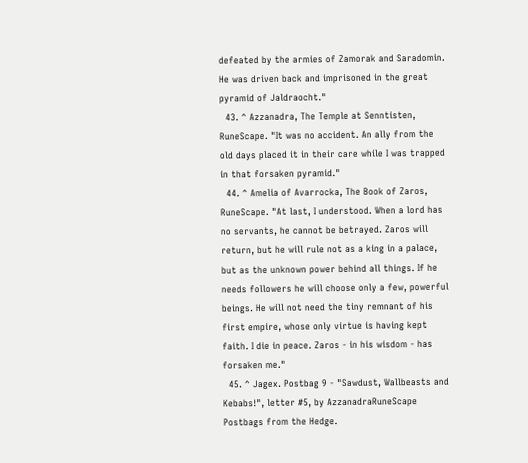defeated by the armies of Zamorak and Saradomin. He was driven back and imprisoned in the great pyramid of Jaldraocht."
  43. ^ Azzanadra, The Temple at Senntisten, RuneScape. "It was no accident. An ally from the old days placed it in their care while I was trapped in that forsaken pyramid."
  44. ^ Amelia of Avarrocka, The Book of Zaros, RuneScape. "At last, I understood. When a lord has no servants, he cannot be betrayed. Zaros will return, but he will rule not as a king in a palace, but as the unknown power behind all things. If he needs followers he will choose only a few, powerful beings. He will not need the tiny remnant of his first empire, whose only virtue is having kept faith. I die in peace. Zaros - in his wisdom - has forsaken me."
  45. ^ Jagex. Postbag 9 - "Sawdust, Wallbeasts and Kebabs!", letter #5, by AzzanadraRuneScape Postbags from the Hedge.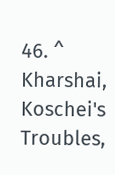46. ^ Kharshai, Koschei's Troubles,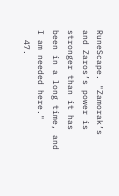RuneScape. "Zamorak’s and Zaros’s power is stronger than it has been in a long time, and I am needed here."
  47.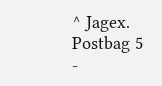^ Jagex. Postbag 5 -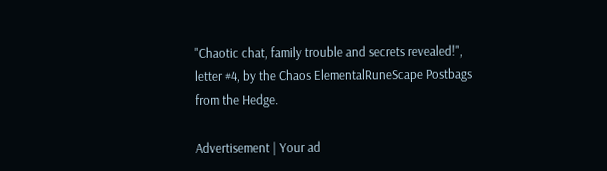"Chaotic chat, family trouble and secrets revealed!", letter #4, by the Chaos ElementalRuneScape Postbags from the Hedge.

Advertisement | Your ad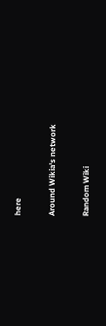here

Around Wikia's network

Random Wiki